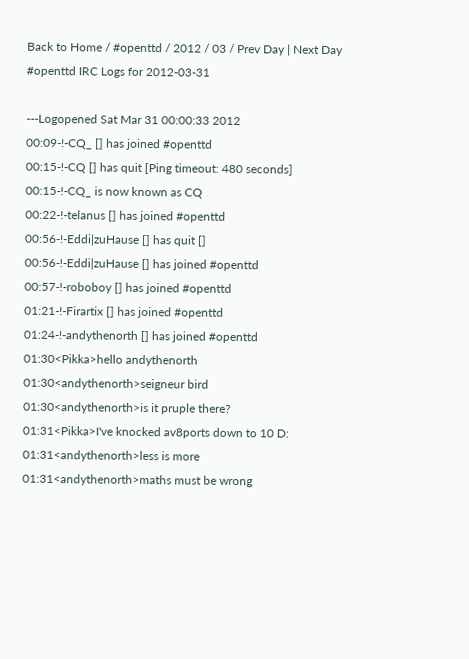Back to Home / #openttd / 2012 / 03 / Prev Day | Next Day
#openttd IRC Logs for 2012-03-31

---Logopened Sat Mar 31 00:00:33 2012
00:09-!-CQ_ [] has joined #openttd
00:15-!-CQ [] has quit [Ping timeout: 480 seconds]
00:15-!-CQ_ is now known as CQ
00:22-!-telanus [] has joined #openttd
00:56-!-Eddi|zuHause [] has quit []
00:56-!-Eddi|zuHause [] has joined #openttd
00:57-!-roboboy [] has joined #openttd
01:21-!-Firartix [] has joined #openttd
01:24-!-andythenorth [] has joined #openttd
01:30<Pikka>hello andythenorth
01:30<andythenorth>seigneur bird
01:30<andythenorth>is it pruple there?
01:31<Pikka>I've knocked av8ports down to 10 D:
01:31<andythenorth>less is more
01:31<andythenorth>maths must be wrong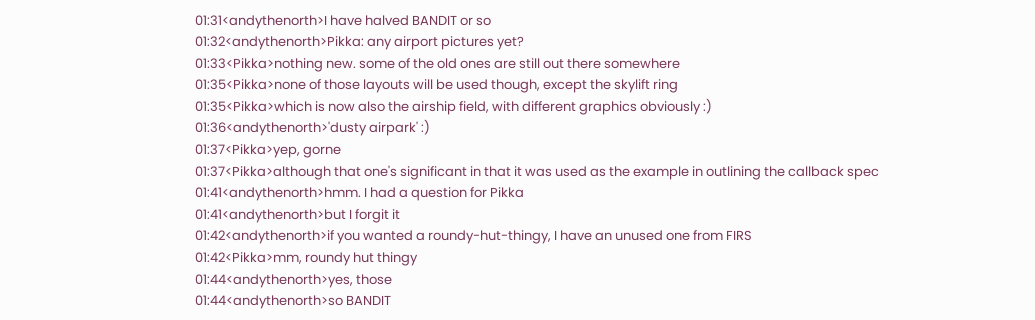01:31<andythenorth>I have halved BANDIT or so
01:32<andythenorth>Pikka: any airport pictures yet?
01:33<Pikka>nothing new. some of the old ones are still out there somewhere
01:35<Pikka>none of those layouts will be used though, except the skylift ring
01:35<Pikka>which is now also the airship field, with different graphics obviously :)
01:36<andythenorth>'dusty airpark' :)
01:37<Pikka>yep, gorne
01:37<Pikka>although that one's significant in that it was used as the example in outlining the callback spec
01:41<andythenorth>hmm. I had a question for Pikka
01:41<andythenorth>but I forgit it
01:42<andythenorth>if you wanted a roundy-hut-thingy, I have an unused one from FIRS
01:42<Pikka>mm, roundy hut thingy
01:44<andythenorth>yes, those
01:44<andythenorth>so BANDIT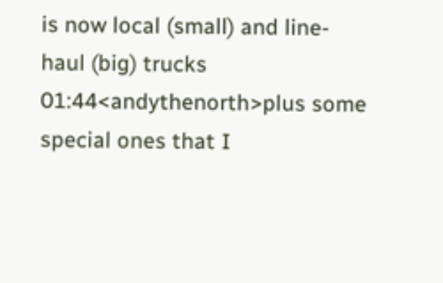is now local (small) and line-haul (big) trucks
01:44<andythenorth>plus some special ones that I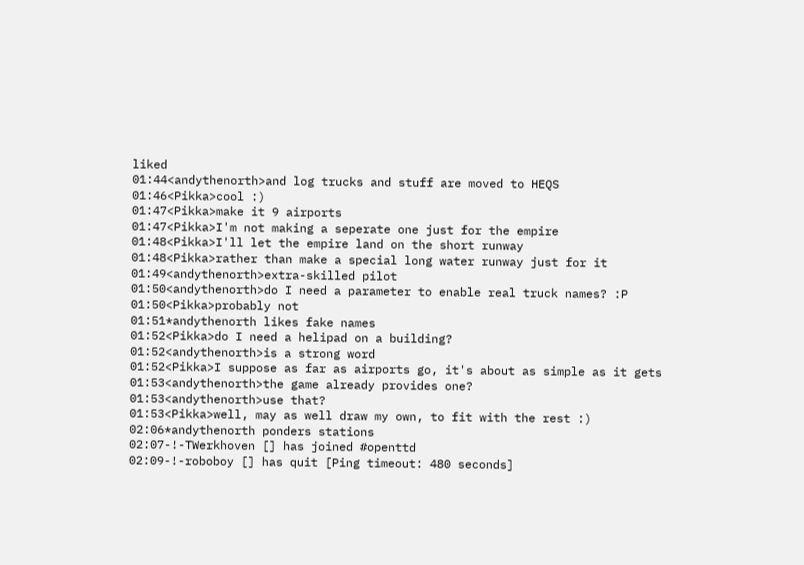liked
01:44<andythenorth>and log trucks and stuff are moved to HEQS
01:46<Pikka>cool :)
01:47<Pikka>make it 9 airports
01:47<Pikka>I'm not making a seperate one just for the empire
01:48<Pikka>I'll let the empire land on the short runway
01:48<Pikka>rather than make a special long water runway just for it
01:49<andythenorth>extra-skilled pilot
01:50<andythenorth>do I need a parameter to enable real truck names? :P
01:50<Pikka>probably not
01:51*andythenorth likes fake names
01:52<Pikka>do I need a helipad on a building?
01:52<andythenorth>is a strong word
01:52<Pikka>I suppose as far as airports go, it's about as simple as it gets
01:53<andythenorth>the game already provides one?
01:53<andythenorth>use that?
01:53<Pikka>well, may as well draw my own, to fit with the rest :)
02:06*andythenorth ponders stations
02:07-!-TWerkhoven [] has joined #openttd
02:09-!-roboboy [] has quit [Ping timeout: 480 seconds]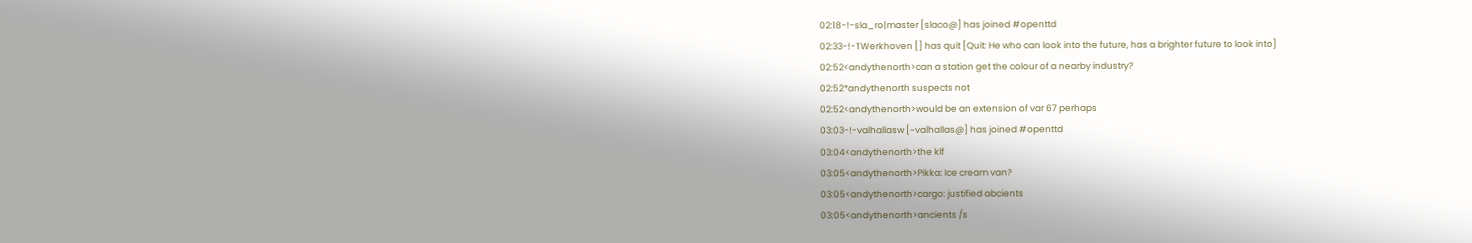02:18-!-sla_ro|master [slaco@] has joined #openttd
02:33-!-TWerkhoven [] has quit [Quit: He who can look into the future, has a brighter future to look into]
02:52<andythenorth>can a station get the colour of a nearby industry?
02:52*andythenorth suspects not
02:52<andythenorth>would be an extension of var 67 perhaps
03:03-!-valhallasw [~valhallas@] has joined #openttd
03:04<andythenorth>the klf
03:05<andythenorth>Pikka: Ice cream van?
03:05<andythenorth>cargo: justified abcients
03:05<andythenorth>ancients /s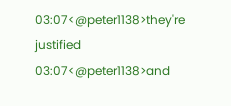03:07<@peter1138>they're justified
03:07<@peter1138>and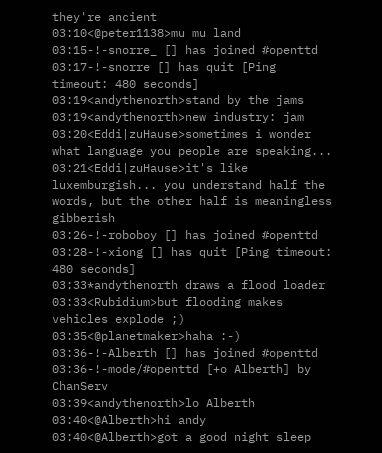they're ancient
03:10<@peter1138>mu mu land
03:15-!-snorre_ [] has joined #openttd
03:17-!-snorre [] has quit [Ping timeout: 480 seconds]
03:19<andythenorth>stand by the jams
03:19<andythenorth>new industry: jam
03:20<Eddi|zuHause>sometimes i wonder what language you people are speaking...
03:21<Eddi|zuHause>it's like luxemburgish... you understand half the words, but the other half is meaningless gibberish
03:26-!-roboboy [] has joined #openttd
03:28-!-xiong [] has quit [Ping timeout: 480 seconds]
03:33*andythenorth draws a flood loader
03:33<Rubidium>but flooding makes vehicles explode ;)
03:35<@planetmaker>haha :-)
03:36-!-Alberth [] has joined #openttd
03:36-!-mode/#openttd [+o Alberth] by ChanServ
03:39<andythenorth>lo Alberth
03:40<@Alberth>hi andy
03:40<@Alberth>got a good night sleep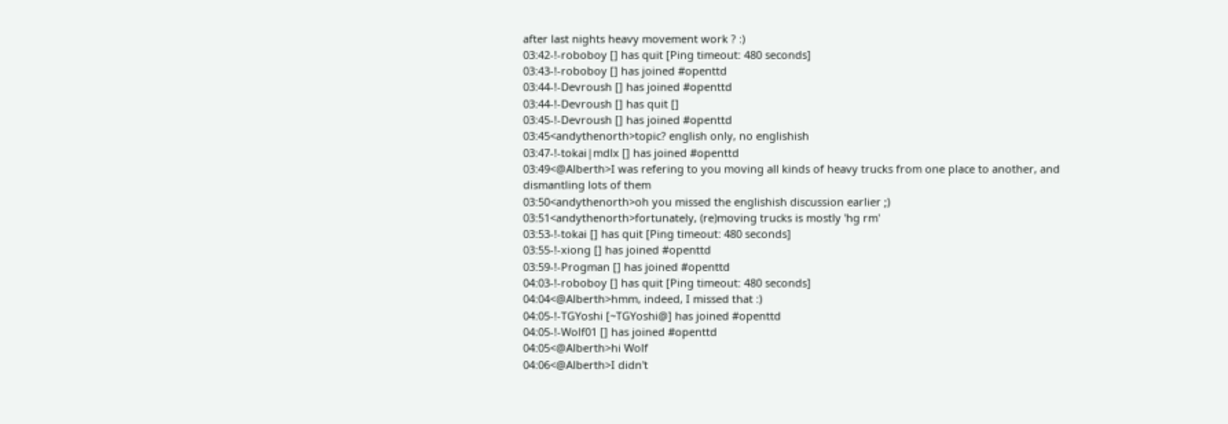after last nights heavy movement work ? :)
03:42-!-roboboy [] has quit [Ping timeout: 480 seconds]
03:43-!-roboboy [] has joined #openttd
03:44-!-Devroush [] has joined #openttd
03:44-!-Devroush [] has quit []
03:45-!-Devroush [] has joined #openttd
03:45<andythenorth>topic? english only, no englishish
03:47-!-tokai|mdlx [] has joined #openttd
03:49<@Alberth>I was refering to you moving all kinds of heavy trucks from one place to another, and dismantling lots of them
03:50<andythenorth>oh you missed the englishish discussion earlier ;)
03:51<andythenorth>fortunately, (re)moving trucks is mostly 'hg rm'
03:53-!-tokai [] has quit [Ping timeout: 480 seconds]
03:55-!-xiong [] has joined #openttd
03:59-!-Progman [] has joined #openttd
04:03-!-roboboy [] has quit [Ping timeout: 480 seconds]
04:04<@Alberth>hmm, indeed, I missed that :)
04:05-!-TGYoshi [~TGYoshi@] has joined #openttd
04:05-!-Wolf01 [] has joined #openttd
04:05<@Alberth>hi Wolf
04:06<@Alberth>I didn't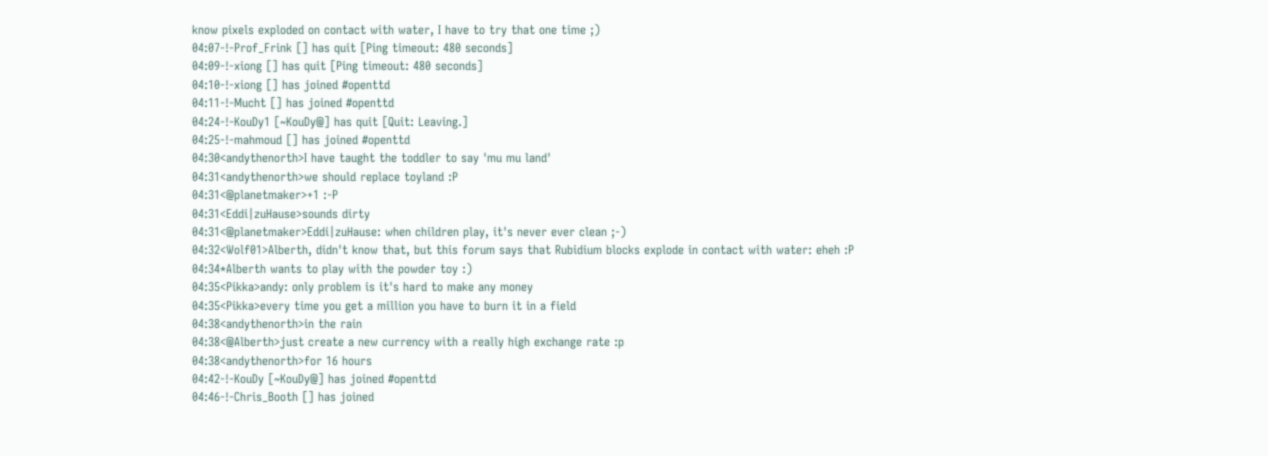know pixels exploded on contact with water, I have to try that one time ;)
04:07-!-Prof_Frink [] has quit [Ping timeout: 480 seconds]
04:09-!-xiong [] has quit [Ping timeout: 480 seconds]
04:10-!-xiong [] has joined #openttd
04:11-!-Mucht [] has joined #openttd
04:24-!-KouDy1 [~KouDy@] has quit [Quit: Leaving.]
04:25-!-mahmoud [] has joined #openttd
04:30<andythenorth>I have taught the toddler to say 'mu mu land'
04:31<andythenorth>we should replace toyland :P
04:31<@planetmaker>+1 :-P
04:31<Eddi|zuHause>sounds dirty
04:31<@planetmaker>Eddi|zuHause: when children play, it's never ever clean ;-)
04:32<Wolf01>Alberth, didn't know that, but this forum says that Rubidium blocks explode in contact with water: eheh :P
04:34*Alberth wants to play with the powder toy :)
04:35<Pikka>andy: only problem is it's hard to make any money
04:35<Pikka>every time you get a million you have to burn it in a field
04:38<andythenorth>in the rain
04:38<@Alberth>just create a new currency with a really high exchange rate :p
04:38<andythenorth>for 16 hours
04:42-!-KouDy [~KouDy@] has joined #openttd
04:46-!-Chris_Booth [] has joined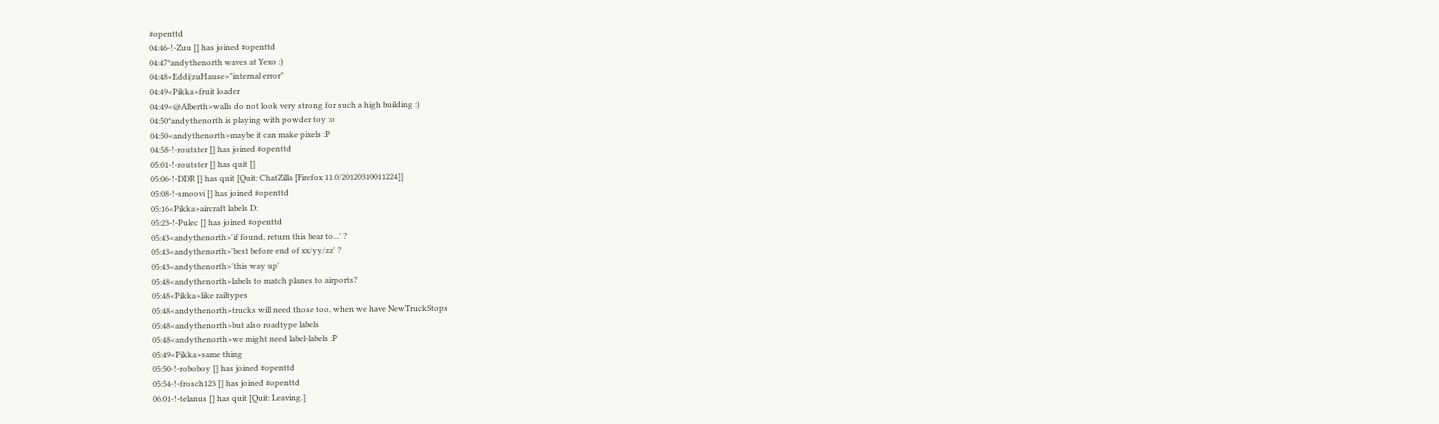#openttd
04:46-!-Zuu [] has joined #openttd
04:47*andythenorth waves at Yexo :)
04:48<Eddi|zuHause>"internal error"
04:49<Pikka>fruit loader
04:49<@Alberth>walls do not look very strong for such a high building :)
04:50*andythenorth is playing with powder toy :o
04:50<andythenorth>maybe it can make pixels :P
04:58-!-routster [] has joined #openttd
05:01-!-routster [] has quit []
05:06-!-DDR [] has quit [Quit: ChatZilla [Firefox 11.0/20120310011224]]
05:08-!-smoovi [] has joined #openttd
05:16<Pikka>aircraft labels D:
05:23-!-Pulec [] has joined #openttd
05:43<andythenorth>'if found, return this bear to...' ?
05:43<andythenorth>'best before end of xx/yy/zz' ?
05:43<andythenorth>'this way up'
05:48<andythenorth>labels to match planes to airports?
05:48<Pikka>like railtypes
05:48<andythenorth>trucks will need those too, when we have NewTruckStops
05:48<andythenorth>but also roadtype labels
05:48<andythenorth>we might need label-labels :P
05:49<Pikka>same thing
05:50-!-roboboy [] has joined #openttd
05:54-!-frosch123 [] has joined #openttd
06:01-!-telanus [] has quit [Quit: Leaving.]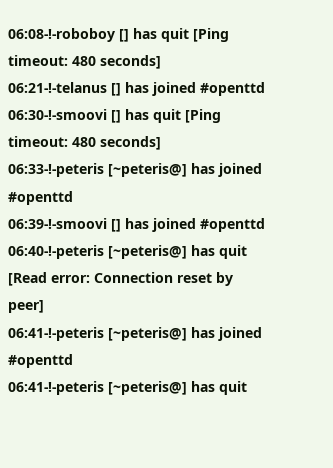06:08-!-roboboy [] has quit [Ping timeout: 480 seconds]
06:21-!-telanus [] has joined #openttd
06:30-!-smoovi [] has quit [Ping timeout: 480 seconds]
06:33-!-peteris [~peteris@] has joined #openttd
06:39-!-smoovi [] has joined #openttd
06:40-!-peteris [~peteris@] has quit [Read error: Connection reset by peer]
06:41-!-peteris [~peteris@] has joined #openttd
06:41-!-peteris [~peteris@] has quit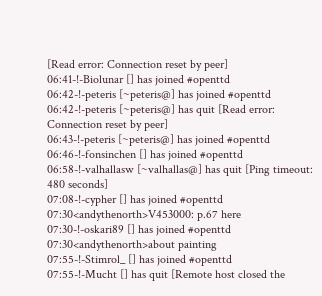[Read error: Connection reset by peer]
06:41-!-Biolunar [] has joined #openttd
06:42-!-peteris [~peteris@] has joined #openttd
06:42-!-peteris [~peteris@] has quit [Read error: Connection reset by peer]
06:43-!-peteris [~peteris@] has joined #openttd
06:46-!-fonsinchen [] has joined #openttd
06:58-!-valhallasw [~valhallas@] has quit [Ping timeout: 480 seconds]
07:08-!-cypher [] has joined #openttd
07:30<andythenorth>V453000: p.67 here
07:30-!-oskari89 [] has joined #openttd
07:30<andythenorth>about painting
07:55-!-Stimrol_ [] has joined #openttd
07:55-!-Mucht [] has quit [Remote host closed the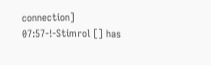connection]
07:57-!-Stimrol [] has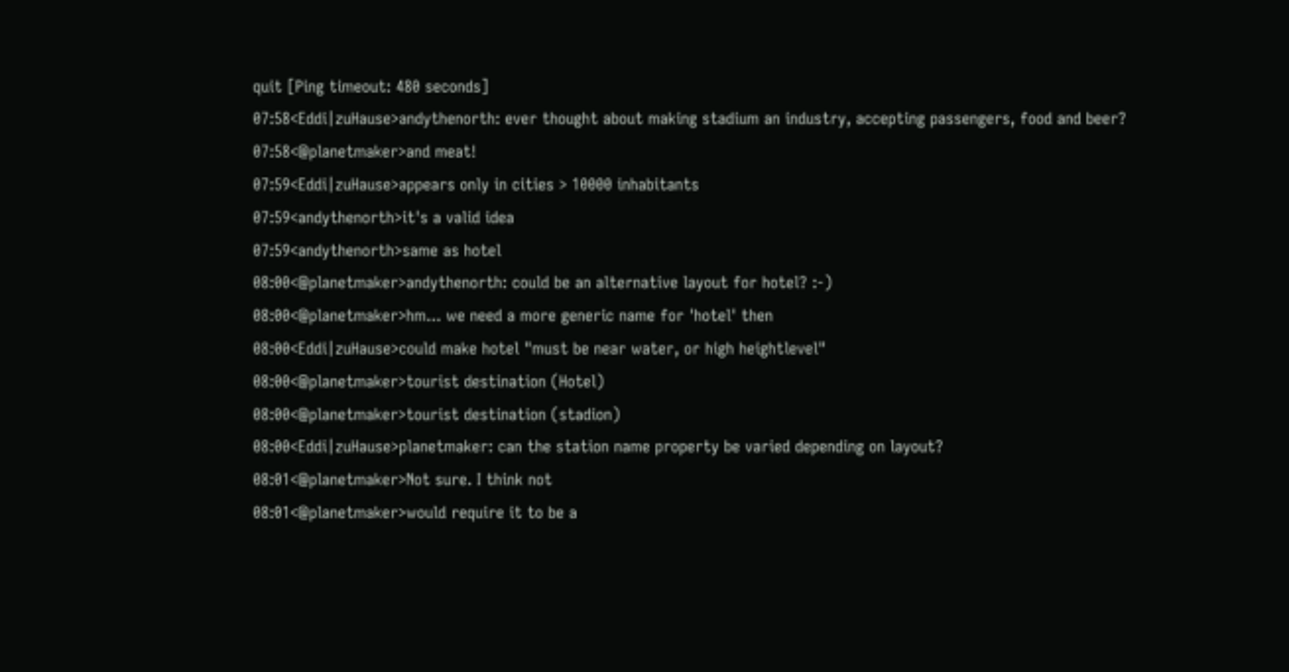quit [Ping timeout: 480 seconds]
07:58<Eddi|zuHause>andythenorth: ever thought about making stadium an industry, accepting passengers, food and beer?
07:58<@planetmaker>and meat!
07:59<Eddi|zuHause>appears only in cities > 10000 inhabitants
07:59<andythenorth>it's a valid idea
07:59<andythenorth>same as hotel
08:00<@planetmaker>andythenorth: could be an alternative layout for hotel? :-)
08:00<@planetmaker>hm... we need a more generic name for 'hotel' then
08:00<Eddi|zuHause>could make hotel "must be near water, or high heightlevel"
08:00<@planetmaker>tourist destination (Hotel)
08:00<@planetmaker>tourist destination (stadion)
08:00<Eddi|zuHause>planetmaker: can the station name property be varied depending on layout?
08:01<@planetmaker>Not sure. I think not
08:01<@planetmaker>would require it to be a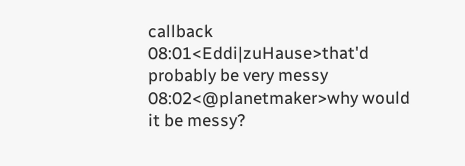callback
08:01<Eddi|zuHause>that'd probably be very messy
08:02<@planetmaker>why would it be messy?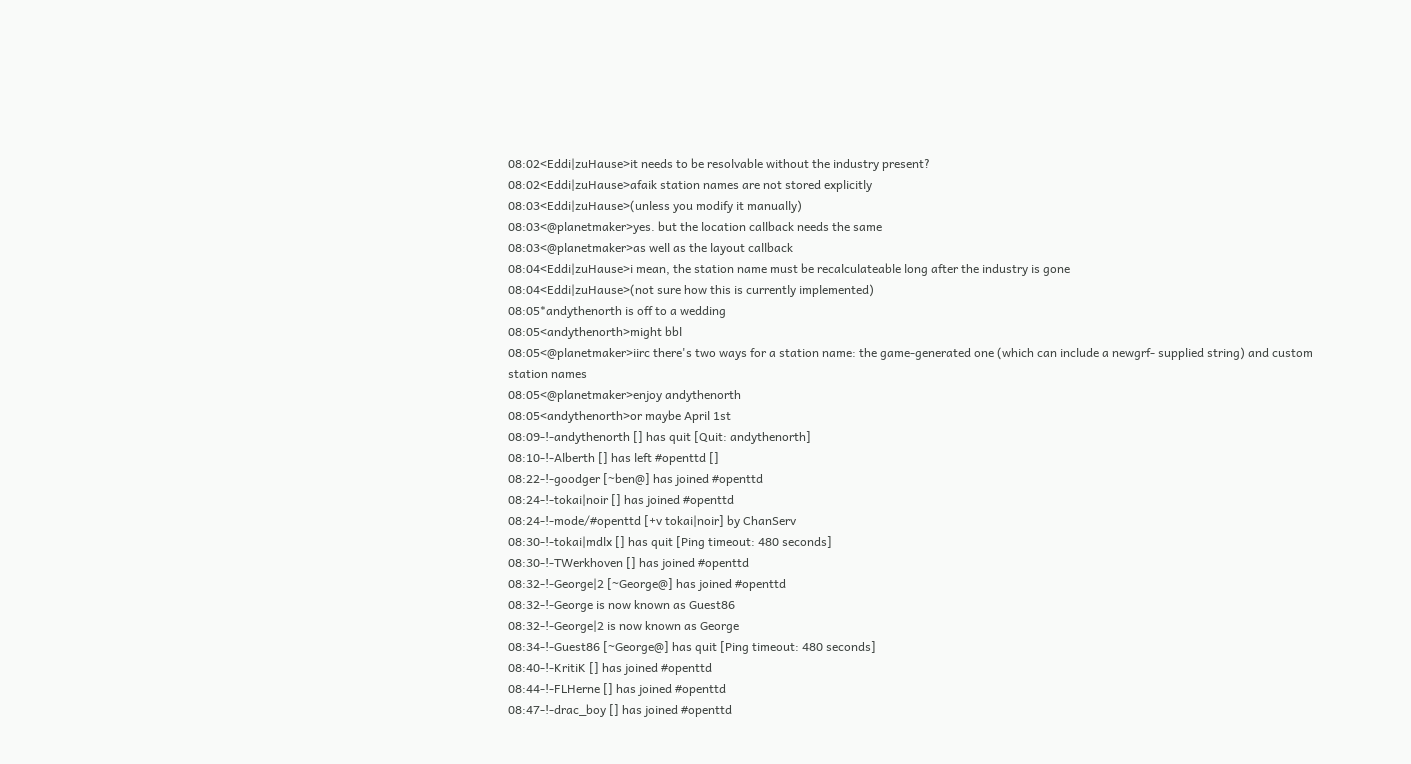08:02<Eddi|zuHause>it needs to be resolvable without the industry present?
08:02<Eddi|zuHause>afaik station names are not stored explicitly
08:03<Eddi|zuHause>(unless you modify it manually)
08:03<@planetmaker>yes. but the location callback needs the same
08:03<@planetmaker>as well as the layout callback
08:04<Eddi|zuHause>i mean, the station name must be recalculateable long after the industry is gone
08:04<Eddi|zuHause>(not sure how this is currently implemented)
08:05*andythenorth is off to a wedding
08:05<andythenorth>might bbl
08:05<@planetmaker>iirc there's two ways for a station name: the game-generated one (which can include a newgrf- supplied string) and custom station names
08:05<@planetmaker>enjoy andythenorth
08:05<andythenorth>or maybe April 1st
08:09-!-andythenorth [] has quit [Quit: andythenorth]
08:10-!-Alberth [] has left #openttd []
08:22-!-goodger [~ben@] has joined #openttd
08:24-!-tokai|noir [] has joined #openttd
08:24-!-mode/#openttd [+v tokai|noir] by ChanServ
08:30-!-tokai|mdlx [] has quit [Ping timeout: 480 seconds]
08:30-!-TWerkhoven [] has joined #openttd
08:32-!-George|2 [~George@] has joined #openttd
08:32-!-George is now known as Guest86
08:32-!-George|2 is now known as George
08:34-!-Guest86 [~George@] has quit [Ping timeout: 480 seconds]
08:40-!-KritiK [] has joined #openttd
08:44-!-FLHerne [] has joined #openttd
08:47-!-drac_boy [] has joined #openttd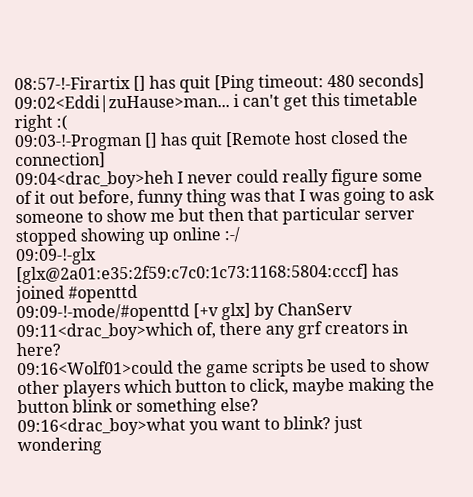08:57-!-Firartix [] has quit [Ping timeout: 480 seconds]
09:02<Eddi|zuHause>man... i can't get this timetable right :(
09:03-!-Progman [] has quit [Remote host closed the connection]
09:04<drac_boy>heh I never could really figure some of it out before, funny thing was that I was going to ask someone to show me but then that particular server stopped showing up online :-/
09:09-!-glx [glx@2a01:e35:2f59:c7c0:1c73:1168:5804:cccf] has joined #openttd
09:09-!-mode/#openttd [+v glx] by ChanServ
09:11<drac_boy>which of, there any grf creators in here?
09:16<Wolf01>could the game scripts be used to show other players which button to click, maybe making the button blink or something else?
09:16<drac_boy>what you want to blink? just wondering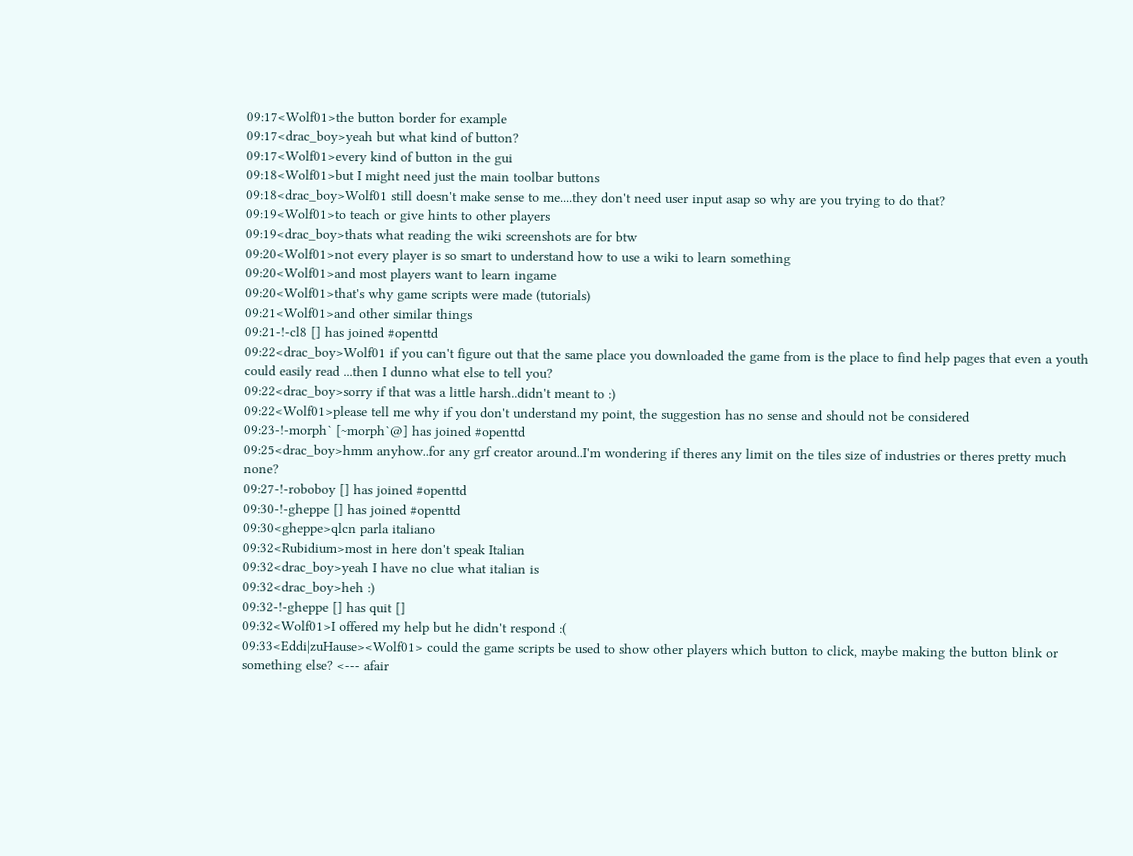09:17<Wolf01>the button border for example
09:17<drac_boy>yeah but what kind of button?
09:17<Wolf01>every kind of button in the gui
09:18<Wolf01>but I might need just the main toolbar buttons
09:18<drac_boy>Wolf01 still doesn't make sense to me....they don't need user input asap so why are you trying to do that?
09:19<Wolf01>to teach or give hints to other players
09:19<drac_boy>thats what reading the wiki screenshots are for btw
09:20<Wolf01>not every player is so smart to understand how to use a wiki to learn something
09:20<Wolf01>and most players want to learn ingame
09:20<Wolf01>that's why game scripts were made (tutorials)
09:21<Wolf01>and other similar things
09:21-!-cl8 [] has joined #openttd
09:22<drac_boy>Wolf01 if you can't figure out that the same place you downloaded the game from is the place to find help pages that even a youth could easily read ...then I dunno what else to tell you?
09:22<drac_boy>sorry if that was a little harsh..didn't meant to :)
09:22<Wolf01>please tell me why if you don't understand my point, the suggestion has no sense and should not be considered
09:23-!-morph` [~morph`@] has joined #openttd
09:25<drac_boy>hmm anyhow..for any grf creator around..I'm wondering if theres any limit on the tiles size of industries or theres pretty much none?
09:27-!-roboboy [] has joined #openttd
09:30-!-gheppe [] has joined #openttd
09:30<gheppe>qlcn parla italiano
09:32<Rubidium>most in here don't speak Italian
09:32<drac_boy>yeah I have no clue what italian is
09:32<drac_boy>heh :)
09:32-!-gheppe [] has quit []
09:32<Wolf01>I offered my help but he didn't respond :(
09:33<Eddi|zuHause><Wolf01> could the game scripts be used to show other players which button to click, maybe making the button blink or something else? <--- afair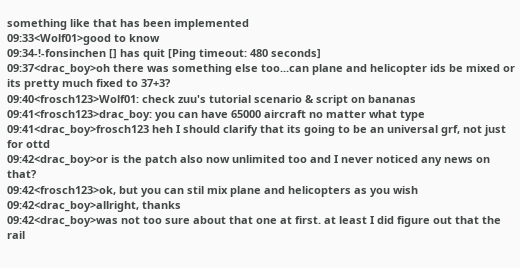something like that has been implemented
09:33<Wolf01>good to know
09:34-!-fonsinchen [] has quit [Ping timeout: 480 seconds]
09:37<drac_boy>oh there was something else too...can plane and helicopter ids be mixed or its pretty much fixed to 37+3?
09:40<frosch123>Wolf01: check zuu's tutorial scenario & script on bananas
09:41<frosch123>drac_boy: you can have 65000 aircraft no matter what type
09:41<drac_boy>frosch123 heh I should clarify that its going to be an universal grf, not just for ottd
09:42<drac_boy>or is the patch also now unlimited too and I never noticed any news on that?
09:42<frosch123>ok, but you can stil mix plane and helicopters as you wish
09:42<drac_boy>allright, thanks
09:42<drac_boy>was not too sure about that one at first. at least I did figure out that the rail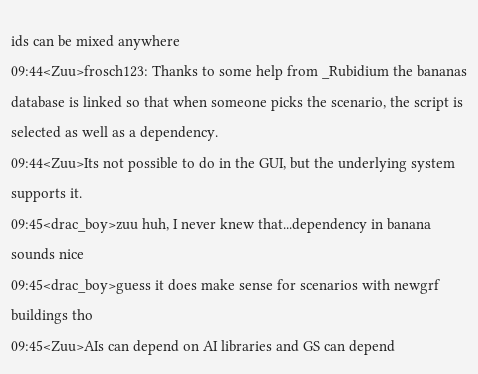ids can be mixed anywhere
09:44<Zuu>frosch123: Thanks to some help from _Rubidium the bananas database is linked so that when someone picks the scenario, the script is selected as well as a dependency.
09:44<Zuu>Its not possible to do in the GUI, but the underlying system supports it.
09:45<drac_boy>zuu huh, I never knew that...dependency in banana sounds nice
09:45<drac_boy>guess it does make sense for scenarios with newgrf buildings tho
09:45<Zuu>AIs can depend on AI libraries and GS can depend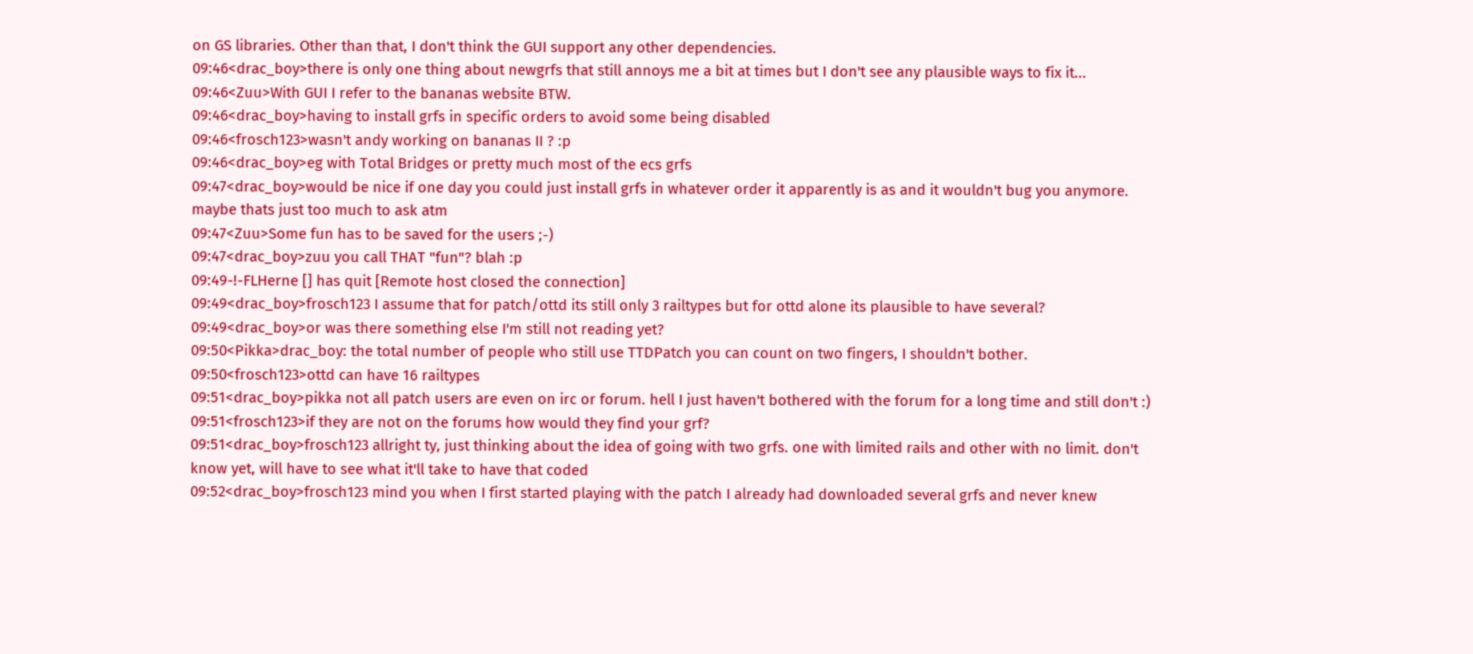on GS libraries. Other than that, I don't think the GUI support any other dependencies.
09:46<drac_boy>there is only one thing about newgrfs that still annoys me a bit at times but I don't see any plausible ways to fix it...
09:46<Zuu>With GUI I refer to the bananas website BTW.
09:46<drac_boy>having to install grfs in specific orders to avoid some being disabled
09:46<frosch123>wasn't andy working on bananas II ? :p
09:46<drac_boy>eg with Total Bridges or pretty much most of the ecs grfs
09:47<drac_boy>would be nice if one day you could just install grfs in whatever order it apparently is as and it wouldn't bug you anymore. maybe thats just too much to ask atm
09:47<Zuu>Some fun has to be saved for the users ;-)
09:47<drac_boy>zuu you call THAT "fun"? blah :p
09:49-!-FLHerne [] has quit [Remote host closed the connection]
09:49<drac_boy>frosch123 I assume that for patch/ottd its still only 3 railtypes but for ottd alone its plausible to have several?
09:49<drac_boy>or was there something else I'm still not reading yet?
09:50<Pikka>drac_boy: the total number of people who still use TTDPatch you can count on two fingers, I shouldn't bother.
09:50<frosch123>ottd can have 16 railtypes
09:51<drac_boy>pikka not all patch users are even on irc or forum. hell I just haven't bothered with the forum for a long time and still don't :)
09:51<frosch123>if they are not on the forums how would they find your grf?
09:51<drac_boy>frosch123 allright ty, just thinking about the idea of going with two grfs. one with limited rails and other with no limit. don't know yet, will have to see what it'll take to have that coded
09:52<drac_boy>frosch123 mind you when I first started playing with the patch I already had downloaded several grfs and never knew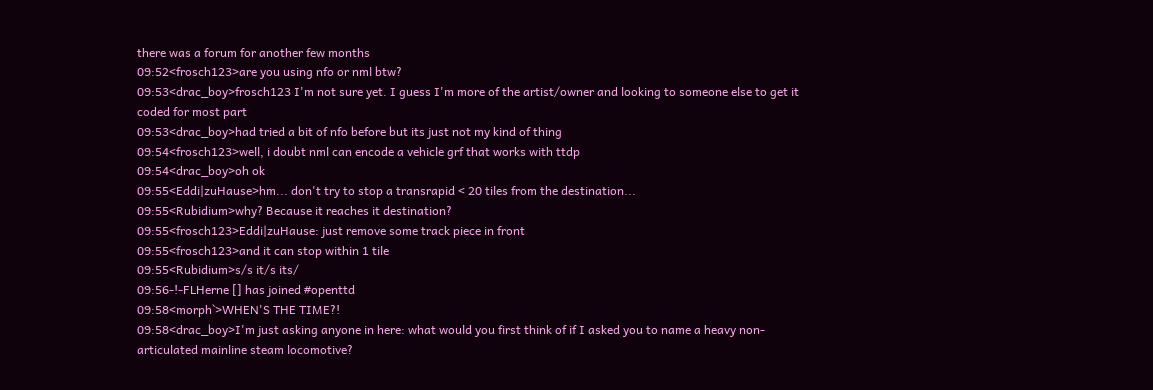there was a forum for another few months
09:52<frosch123>are you using nfo or nml btw?
09:53<drac_boy>frosch123 I'm not sure yet. I guess I'm more of the artist/owner and looking to someone else to get it coded for most part
09:53<drac_boy>had tried a bit of nfo before but its just not my kind of thing
09:54<frosch123>well, i doubt nml can encode a vehicle grf that works with ttdp
09:54<drac_boy>oh ok
09:55<Eddi|zuHause>hm... don't try to stop a transrapid < 20 tiles from the destination...
09:55<Rubidium>why? Because it reaches it destination?
09:55<frosch123>Eddi|zuHause: just remove some track piece in front
09:55<frosch123>and it can stop within 1 tile
09:55<Rubidium>s/s it/s its/
09:56-!-FLHerne [] has joined #openttd
09:58<morph`>WHEN'S THE TIME?!
09:58<drac_boy>I'm just asking anyone in here: what would you first think of if I asked you to name a heavy non-articulated mainline steam locomotive?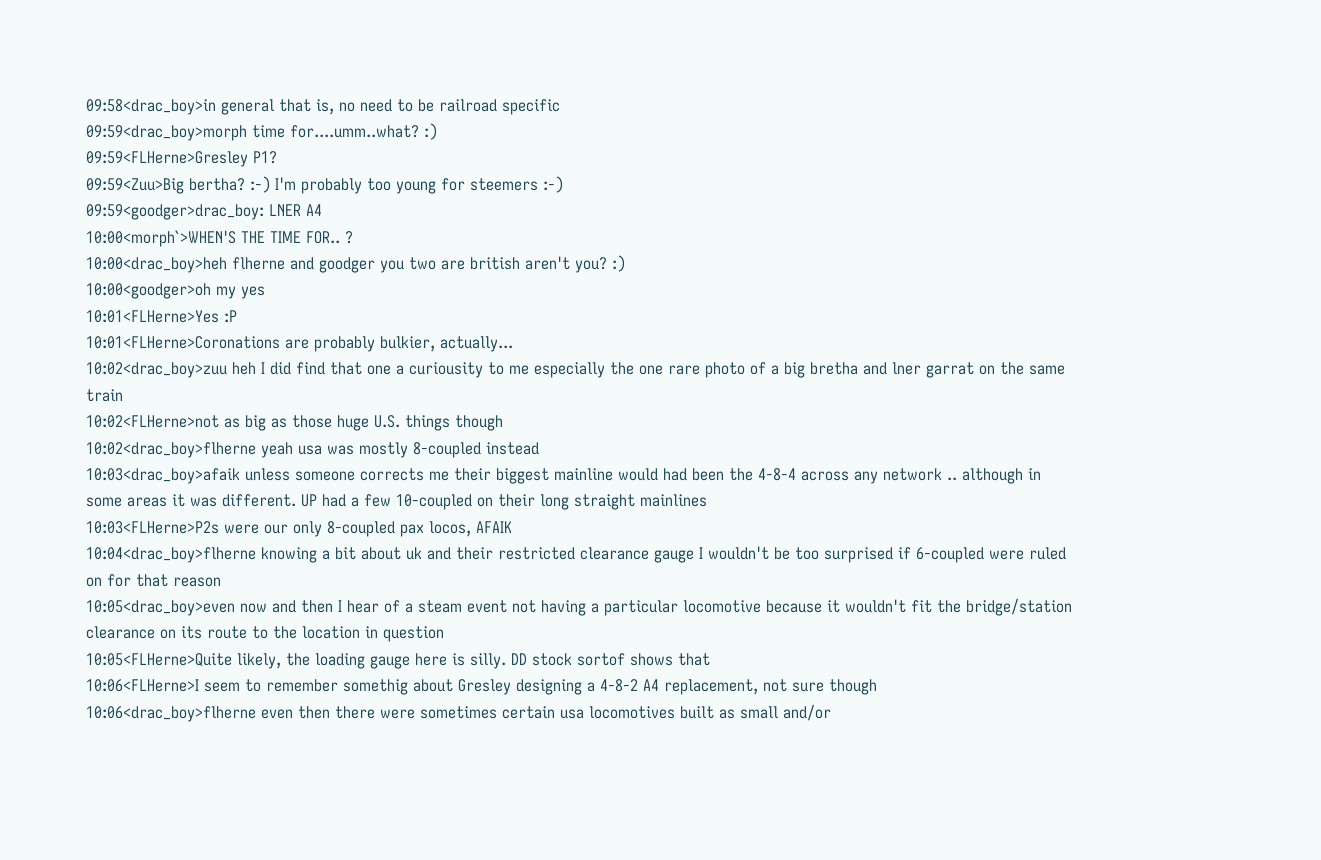09:58<drac_boy>in general that is, no need to be railroad specific
09:59<drac_boy>morph time for....umm..what? :)
09:59<FLHerne>Gresley P1?
09:59<Zuu>Big bertha? :-) I'm probably too young for steemers :-)
09:59<goodger>drac_boy: LNER A4
10:00<morph`>WHEN'S THE TIME FOR.. ?
10:00<drac_boy>heh flherne and goodger you two are british aren't you? :)
10:00<goodger>oh my yes
10:01<FLHerne>Yes :P
10:01<FLHerne>Coronations are probably bulkier, actually...
10:02<drac_boy>zuu heh I did find that one a curiousity to me especially the one rare photo of a big bretha and lner garrat on the same train
10:02<FLHerne>not as big as those huge U.S. things though
10:02<drac_boy>flherne yeah usa was mostly 8-coupled instead
10:03<drac_boy>afaik unless someone corrects me their biggest mainline would had been the 4-8-4 across any network .. although in some areas it was different. UP had a few 10-coupled on their long straight mainlines
10:03<FLHerne>P2s were our only 8-coupled pax locos, AFAIK
10:04<drac_boy>flherne knowing a bit about uk and their restricted clearance gauge I wouldn't be too surprised if 6-coupled were ruled on for that reason
10:05<drac_boy>even now and then I hear of a steam event not having a particular locomotive because it wouldn't fit the bridge/station clearance on its route to the location in question
10:05<FLHerne>Quite likely, the loading gauge here is silly. DD stock sortof shows that
10:06<FLHerne>I seem to remember somethig about Gresley designing a 4-8-2 A4 replacement, not sure though
10:06<drac_boy>flherne even then there were sometimes certain usa locomotives built as small and/or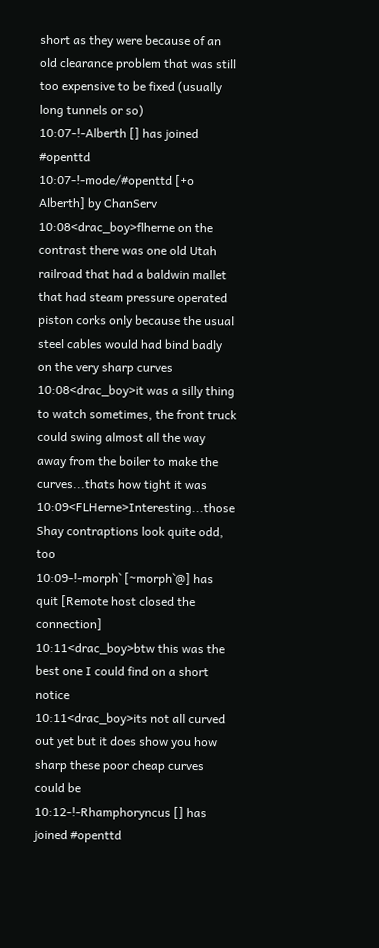short as they were because of an old clearance problem that was still too expensive to be fixed (usually long tunnels or so)
10:07-!-Alberth [] has joined #openttd
10:07-!-mode/#openttd [+o Alberth] by ChanServ
10:08<drac_boy>flherne on the contrast there was one old Utah railroad that had a baldwin mallet that had steam pressure operated piston corks only because the usual steel cables would had bind badly on the very sharp curves
10:08<drac_boy>it was a silly thing to watch sometimes, the front truck could swing almost all the way away from the boiler to make the curves...thats how tight it was
10:09<FLHerne>Interesting...those Shay contraptions look quite odd, too
10:09-!-morph` [~morph`@] has quit [Remote host closed the connection]
10:11<drac_boy>btw this was the best one I could find on a short notice
10:11<drac_boy>its not all curved out yet but it does show you how sharp these poor cheap curves could be
10:12-!-Rhamphoryncus [] has joined #openttd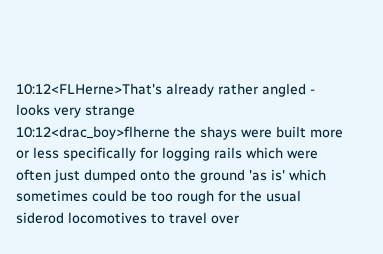10:12<FLHerne>That's already rather angled - looks very strange
10:12<drac_boy>flherne the shays were built more or less specifically for logging rails which were often just dumped onto the ground 'as is' which sometimes could be too rough for the usual siderod locomotives to travel over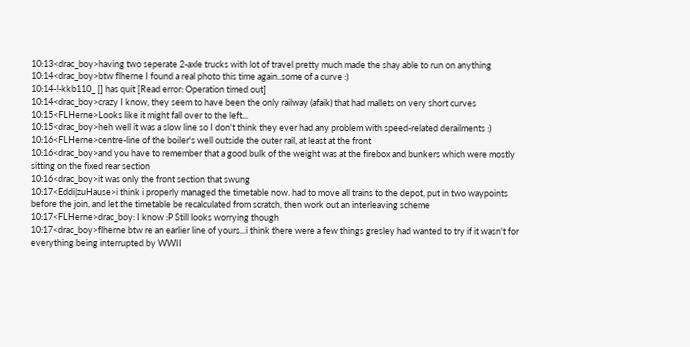10:13<drac_boy>having two seperate 2-axle trucks with lot of travel pretty much made the shay able to run on anything
10:14<drac_boy>btw flherne I found a real photo this time again..some of a curve :)
10:14-!-kkb110_ [] has quit [Read error: Operation timed out]
10:14<drac_boy>crazy I know, they seem to have been the only railway (afaik) that had mallets on very short curves
10:15<FLHerne>Looks like it might fall over to the left...
10:15<drac_boy>heh well it was a slow line so I don't think they ever had any problem with speed-related derailments :)
10:16<FLHerne>centre-line of the boiler's well outside the outer rail, at least at the front
10:16<drac_boy>and you have to remember that a good bulk of the weight was at the firebox and bunkers which were mostly sitting on the fixed rear section
10:16<drac_boy>it was only the front section that swung
10:17<Eddi|zuHause>i think i properly managed the timetable now. had to move all trains to the depot, put in two waypoints before the join, and let the timetable be recalculated from scratch, then work out an interleaving scheme
10:17<FLHerne>drac_boy: I know :P Still looks worrying though
10:17<drac_boy>flherne btw re an earlier line of yours...i think there were a few things gresley had wanted to try if it wasn't for everything being interrupted by WWII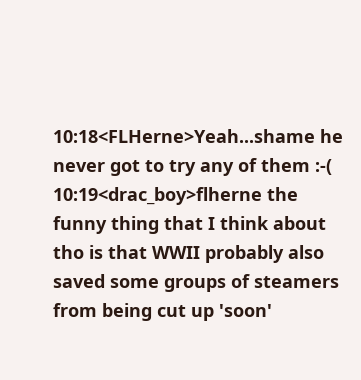10:18<FLHerne>Yeah...shame he never got to try any of them :-(
10:19<drac_boy>flherne the funny thing that I think about tho is that WWII probably also saved some groups of steamers from being cut up 'soon'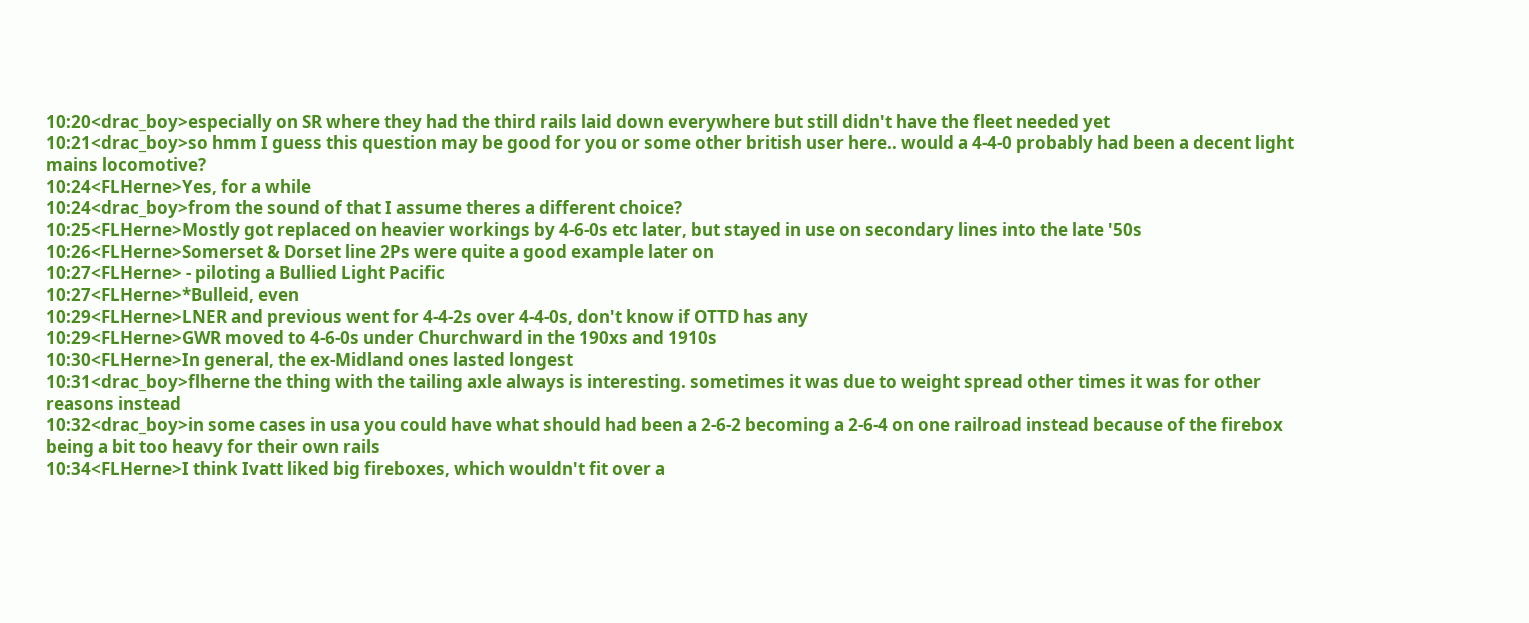10:20<drac_boy>especially on SR where they had the third rails laid down everywhere but still didn't have the fleet needed yet
10:21<drac_boy>so hmm I guess this question may be good for you or some other british user here.. would a 4-4-0 probably had been a decent light mains locomotive?
10:24<FLHerne>Yes, for a while
10:24<drac_boy>from the sound of that I assume theres a different choice?
10:25<FLHerne>Mostly got replaced on heavier workings by 4-6-0s etc later, but stayed in use on secondary lines into the late '50s
10:26<FLHerne>Somerset & Dorset line 2Ps were quite a good example later on
10:27<FLHerne> - piloting a Bullied Light Pacific
10:27<FLHerne>*Bulleid, even
10:29<FLHerne>LNER and previous went for 4-4-2s over 4-4-0s, don't know if OTTD has any
10:29<FLHerne>GWR moved to 4-6-0s under Churchward in the 190xs and 1910s
10:30<FLHerne>In general, the ex-Midland ones lasted longest
10:31<drac_boy>flherne the thing with the tailing axle always is interesting. sometimes it was due to weight spread other times it was for other reasons instead
10:32<drac_boy>in some cases in usa you could have what should had been a 2-6-2 becoming a 2-6-4 on one railroad instead because of the firebox being a bit too heavy for their own rails
10:34<FLHerne>I think Ivatt liked big fireboxes, which wouldn't fit over a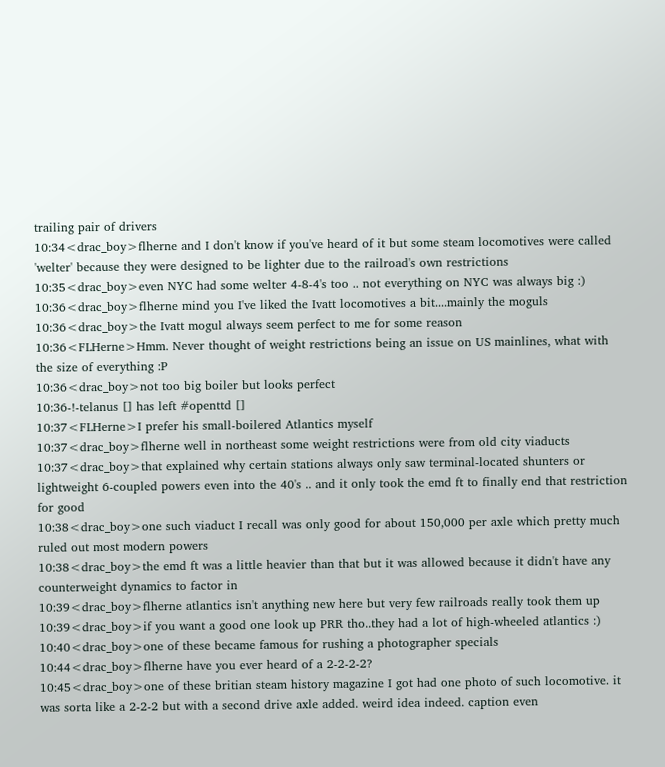trailing pair of drivers
10:34<drac_boy>flherne and I don't know if you've heard of it but some steam locomotives were called 'welter' because they were designed to be lighter due to the railroad's own restrictions
10:35<drac_boy>even NYC had some welter 4-8-4's too .. not everything on NYC was always big :)
10:36<drac_boy>flherne mind you I've liked the Ivatt locomotives a bit....mainly the moguls
10:36<drac_boy>the Ivatt mogul always seem perfect to me for some reason
10:36<FLHerne>Hmm. Never thought of weight restrictions being an issue on US mainlines, what with the size of everything :P
10:36<drac_boy>not too big boiler but looks perfect
10:36-!-telanus [] has left #openttd []
10:37<FLHerne>I prefer his small-boilered Atlantics myself
10:37<drac_boy>flherne well in northeast some weight restrictions were from old city viaducts
10:37<drac_boy>that explained why certain stations always only saw terminal-located shunters or lightweight 6-coupled powers even into the 40's .. and it only took the emd ft to finally end that restriction for good
10:38<drac_boy>one such viaduct I recall was only good for about 150,000 per axle which pretty much ruled out most modern powers
10:38<drac_boy>the emd ft was a little heavier than that but it was allowed because it didn't have any counterweight dynamics to factor in
10:39<drac_boy>flherne atlantics isn't anything new here but very few railroads really took them up
10:39<drac_boy>if you want a good one look up PRR tho..they had a lot of high-wheeled atlantics :)
10:40<drac_boy>one of these became famous for rushing a photographer specials
10:44<drac_boy>flherne have you ever heard of a 2-2-2-2?
10:45<drac_boy>one of these britian steam history magazine I got had one photo of such locomotive. it was sorta like a 2-2-2 but with a second drive axle added. weird idea indeed. caption even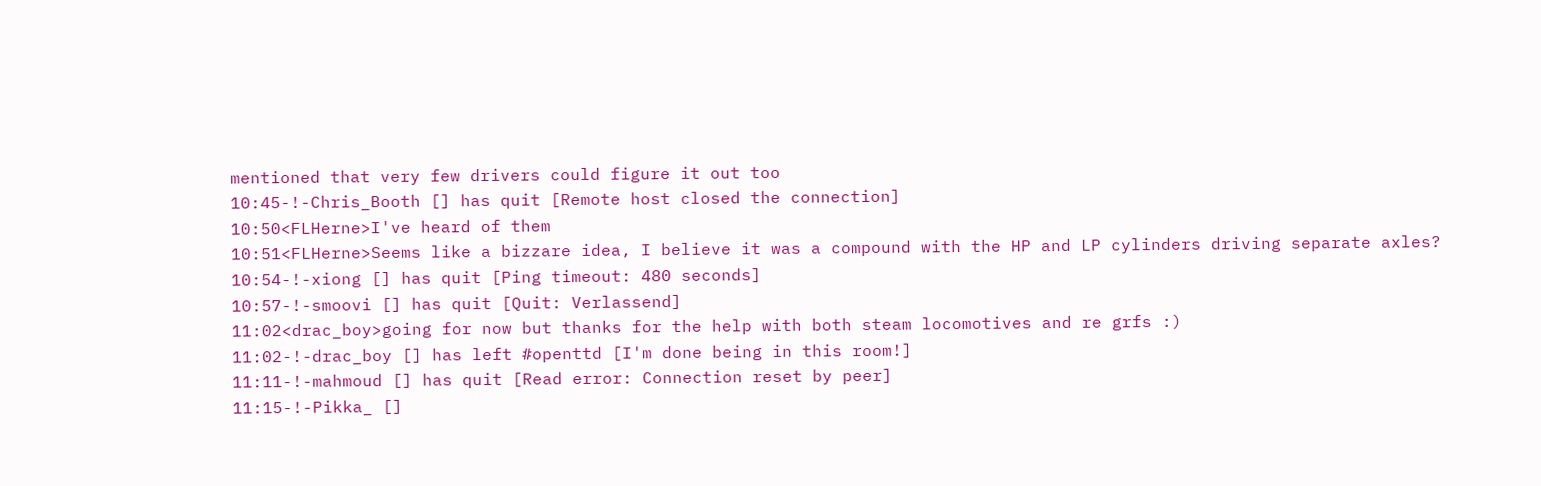mentioned that very few drivers could figure it out too
10:45-!-Chris_Booth [] has quit [Remote host closed the connection]
10:50<FLHerne>I've heard of them
10:51<FLHerne>Seems like a bizzare idea, I believe it was a compound with the HP and LP cylinders driving separate axles?
10:54-!-xiong [] has quit [Ping timeout: 480 seconds]
10:57-!-smoovi [] has quit [Quit: Verlassend]
11:02<drac_boy>going for now but thanks for the help with both steam locomotives and re grfs :)
11:02-!-drac_boy [] has left #openttd [I'm done being in this room!]
11:11-!-mahmoud [] has quit [Read error: Connection reset by peer]
11:15-!-Pikka_ []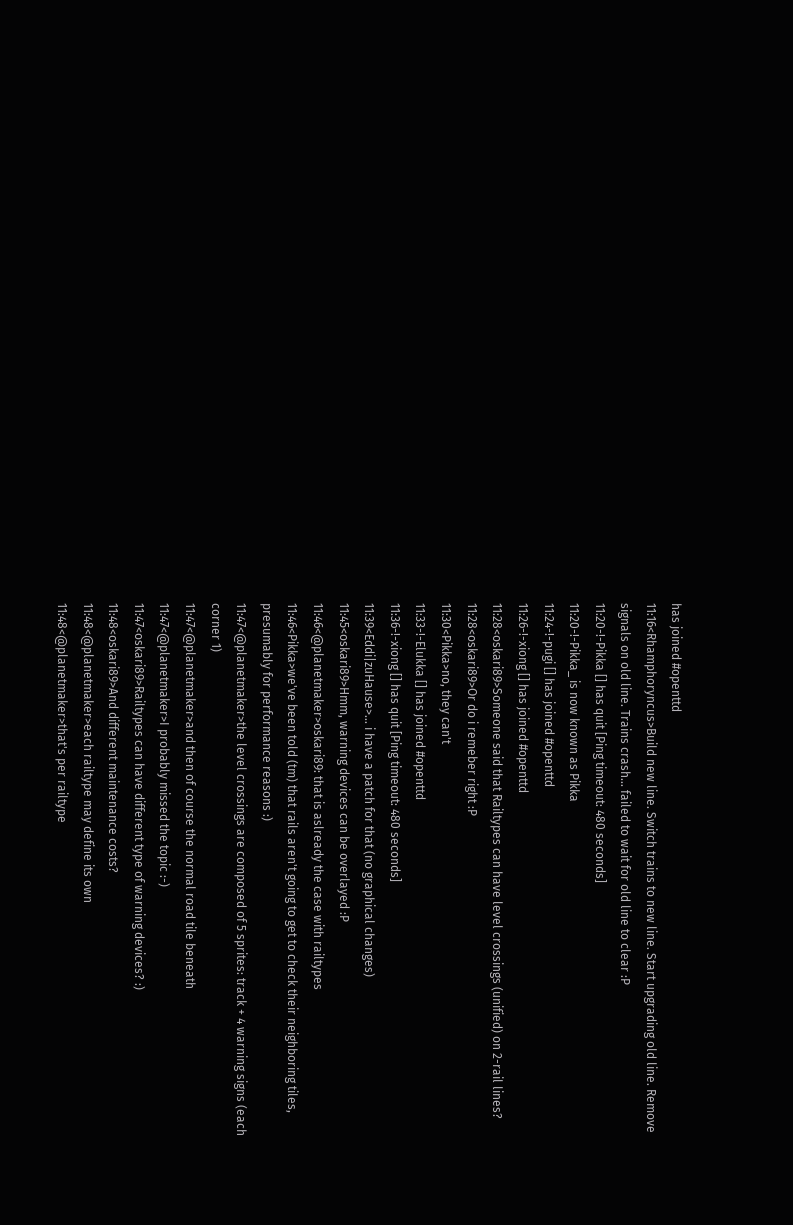has joined #openttd
11:16<Rhamphoryncus>Build new line. Switch trains to new line. Start upgrading old line. Remove signals on old line. Trains crash... failed to wait for old line to clear :P
11:20-!-Pikka [] has quit [Ping timeout: 480 seconds]
11:20-!-Pikka_ is now known as Pikka
11:24-!-pugi [] has joined #openttd
11:26-!-xiong [] has joined #openttd
11:28<oskari89>Someone said that Railtypes can have level crossings (unified) on 2-rail lines?
11:28<oskari89>Or do i remeber right :P
11:30<Pikka>no, they can't
11:33-!-Elukka [] has joined #openttd
11:36-!-xiong [] has quit [Ping timeout: 480 seconds]
11:39<Eddi|zuHause>... i have a patch for that (no graphical changes)
11:45<oskari89>Hmm, warning devices can be overlayed :P
11:46<@planetmaker>oskari89: that is aslready the case with railtypes
11:46<Pikka>we've been told (tm) that rails aren't going to get to check their neighboring tiles, presumably for performance reasons :)
11:47<@planetmaker>the level crossings are composed of 5 sprites: track + 4 warning signs (each corner 1)
11:47<@planetmaker>and then of course the normal road tile beneath
11:47<@planetmaker>I probably missed the topic :-)
11:47<oskari89>Railtypes can have different type of warning devices? :)
11:48<oskari89>And different maintenance costs?
11:48<@planetmaker>each railtype may define its own
11:48<@planetmaker>that's per railtype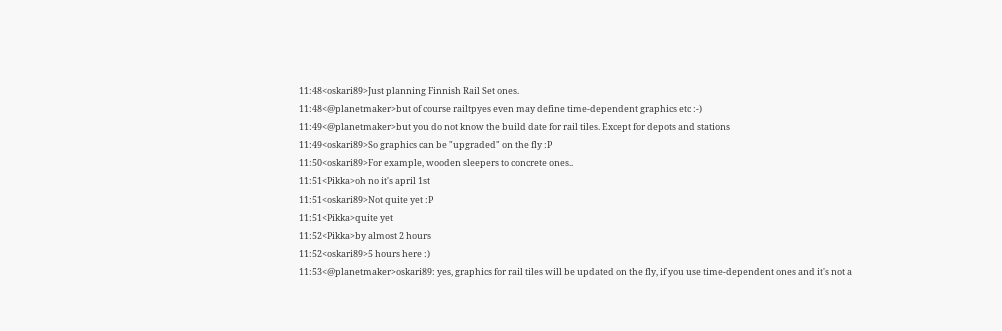11:48<oskari89>Just planning Finnish Rail Set ones.
11:48<@planetmaker>but of course railtpyes even may define time-dependent graphics etc :-)
11:49<@planetmaker>but you do not know the build date for rail tiles. Except for depots and stations
11:49<oskari89>So graphics can be "upgraded" on the fly :P
11:50<oskari89>For example, wooden sleepers to concrete ones..
11:51<Pikka>oh no it's april 1st
11:51<oskari89>Not quite yet :P
11:51<Pikka>quite yet
11:52<Pikka>by almost 2 hours
11:52<oskari89>5 hours here :)
11:53<@planetmaker>oskari89: yes, graphics for rail tiles will be updated on the fly, if you use time-dependent ones and it's not a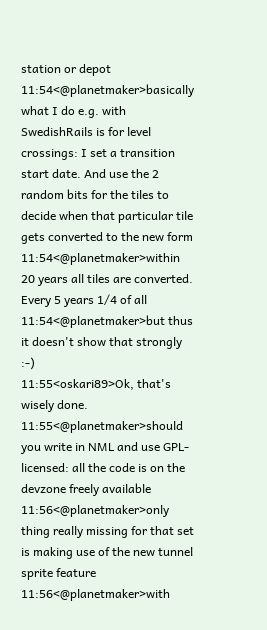station or depot
11:54<@planetmaker>basically what I do e.g. with SwedishRails is for level crossings: I set a transition start date. And use the 2 random bits for the tiles to decide when that particular tile gets converted to the new form
11:54<@planetmaker>within 20 years all tiles are converted. Every 5 years 1/4 of all
11:54<@planetmaker>but thus it doesn't show that strongly :-)
11:55<oskari89>Ok, that's wisely done.
11:55<@planetmaker>should you write in NML and use GPL-licensed: all the code is on the devzone freely available
11:56<@planetmaker>only thing really missing for that set is making use of the new tunnel sprite feature
11:56<@planetmaker>with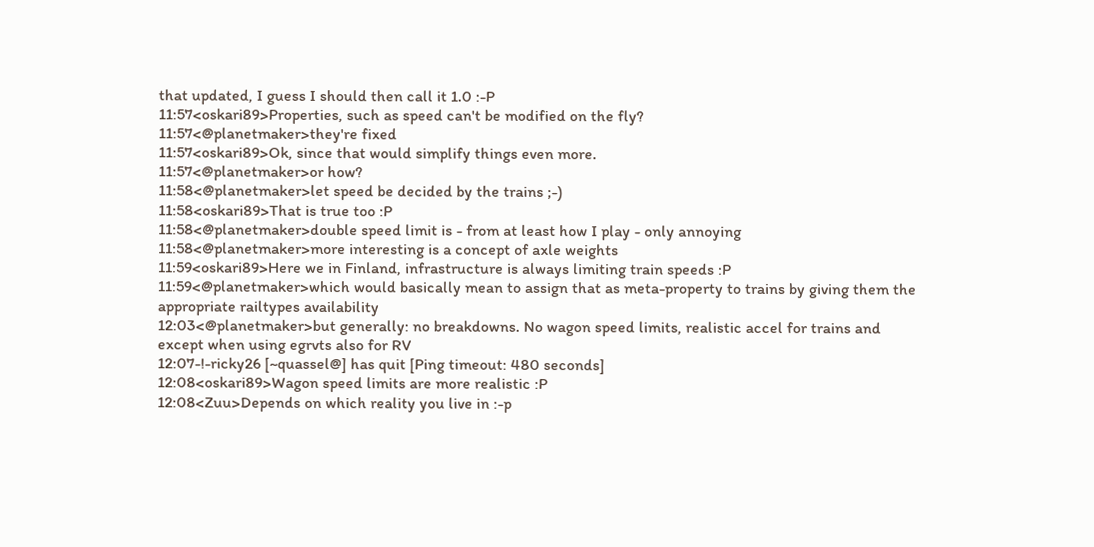that updated, I guess I should then call it 1.0 :-P
11:57<oskari89>Properties, such as speed can't be modified on the fly?
11:57<@planetmaker>they're fixed
11:57<oskari89>Ok, since that would simplify things even more.
11:57<@planetmaker>or how?
11:58<@planetmaker>let speed be decided by the trains ;-)
11:58<oskari89>That is true too :P
11:58<@planetmaker>double speed limit is - from at least how I play - only annoying
11:58<@planetmaker>more interesting is a concept of axle weights
11:59<oskari89>Here we in Finland, infrastructure is always limiting train speeds :P
11:59<@planetmaker>which would basically mean to assign that as meta-property to trains by giving them the appropriate railtypes availability
12:03<@planetmaker>but generally: no breakdowns. No wagon speed limits, realistic accel for trains and except when using egrvts also for RV
12:07-!-ricky26 [~quassel@] has quit [Ping timeout: 480 seconds]
12:08<oskari89>Wagon speed limits are more realistic :P
12:08<Zuu>Depends on which reality you live in :-p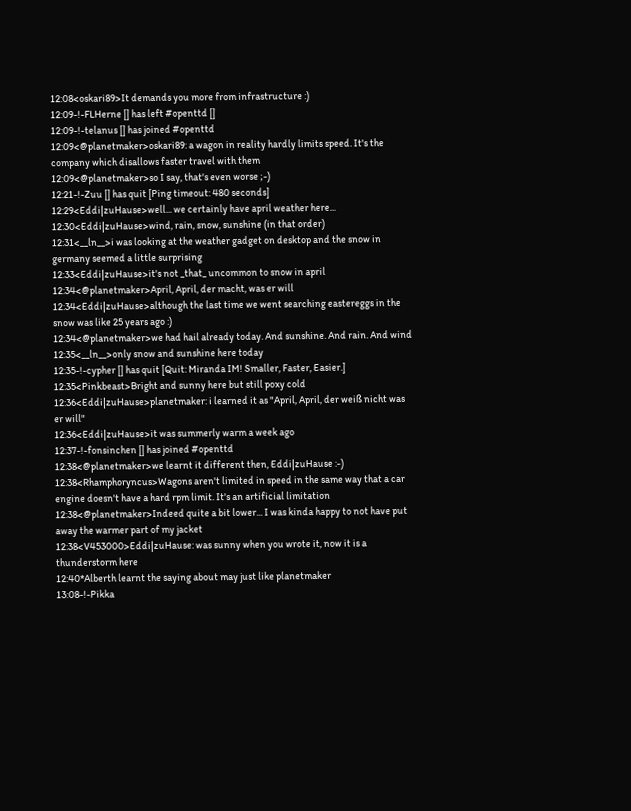12:08<oskari89>It demands you more from infrastructure :)
12:09-!-FLHerne [] has left #openttd []
12:09-!-telanus [] has joined #openttd
12:09<@planetmaker>oskari89: a wagon in reality hardly limits speed. It's the company which disallows faster travel with them
12:09<@planetmaker>so I say, that's even worse ;-)
12:21-!-Zuu [] has quit [Ping timeout: 480 seconds]
12:29<Eddi|zuHause>well... we certainly have april weather here...
12:30<Eddi|zuHause>wind, rain, snow, sunshine (in that order)
12:31<__ln__>i was looking at the weather gadget on desktop and the snow in germany seemed a little surprising
12:33<Eddi|zuHause>it's not _that_ uncommon to snow in april
12:34<@planetmaker>April, April, der macht, was er will
12:34<Eddi|zuHause>although the last time we went searching eastereggs in the snow was like 25 years ago :)
12:34<@planetmaker>we had hail already today. And sunshine. And rain. And wind
12:35<__ln__>only snow and sunshine here today
12:35-!-cypher [] has quit [Quit: Miranda IM! Smaller, Faster, Easier.]
12:35<Pinkbeast>Bright and sunny here but still poxy cold
12:36<Eddi|zuHause>planetmaker: i learned it as "April, April, der weiß nicht was er will"
12:36<Eddi|zuHause>it was summerly warm a week ago
12:37-!-fonsinchen [] has joined #openttd
12:38<@planetmaker>we learnt it different then, Eddi|zuHause :-)
12:38<Rhamphoryncus>Wagons aren't limited in speed in the same way that a car engine doesn't have a hard rpm limit. It's an artificial limitation
12:38<@planetmaker>Indeed quite a bit lower... I was kinda happy to not have put away the warmer part of my jacket
12:38<V453000>Eddi|zuHause: was sunny when you wrote it, now it is a thunderstorm here
12:40*Alberth learnt the saying about may just like planetmaker
13:08-!-Pikka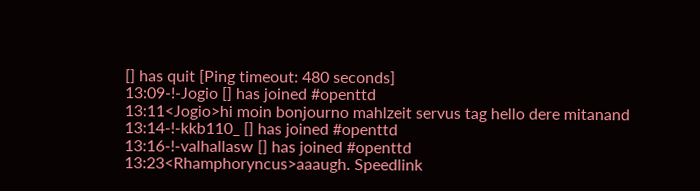[] has quit [Ping timeout: 480 seconds]
13:09-!-Jogio [] has joined #openttd
13:11<Jogio>hi moin bonjourno mahlzeit servus tag hello dere mitanand
13:14-!-kkb110_ [] has joined #openttd
13:16-!-valhallasw [] has joined #openttd
13:23<Rhamphoryncus>aaaugh. Speedlink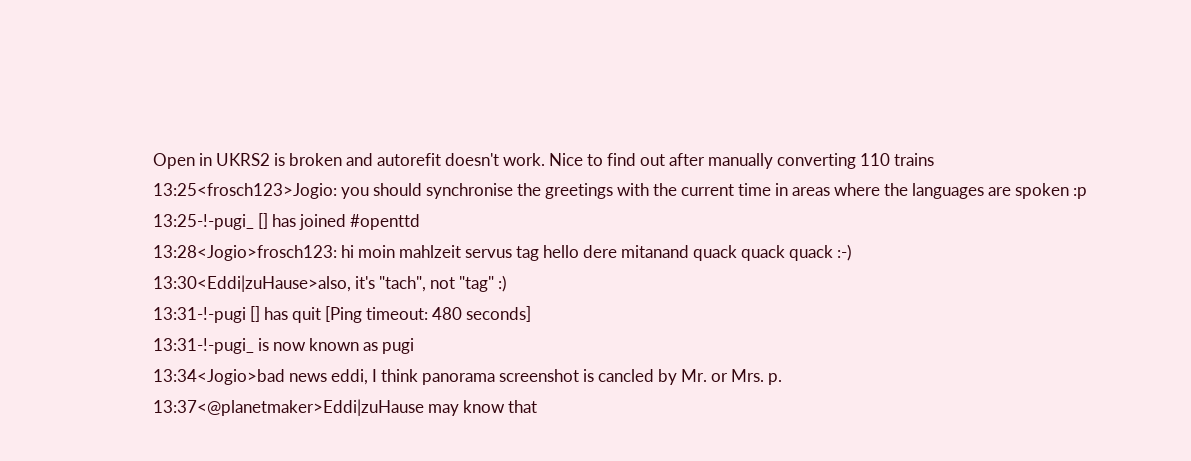Open in UKRS2 is broken and autorefit doesn't work. Nice to find out after manually converting 110 trains
13:25<frosch123>Jogio: you should synchronise the greetings with the current time in areas where the languages are spoken :p
13:25-!-pugi_ [] has joined #openttd
13:28<Jogio>frosch123: hi moin mahlzeit servus tag hello dere mitanand quack quack quack :-)
13:30<Eddi|zuHause>also, it's "tach", not "tag" :)
13:31-!-pugi [] has quit [Ping timeout: 480 seconds]
13:31-!-pugi_ is now known as pugi
13:34<Jogio>bad news eddi, I think panorama screenshot is cancled by Mr. or Mrs. p.
13:37<@planetmaker>Eddi|zuHause may know that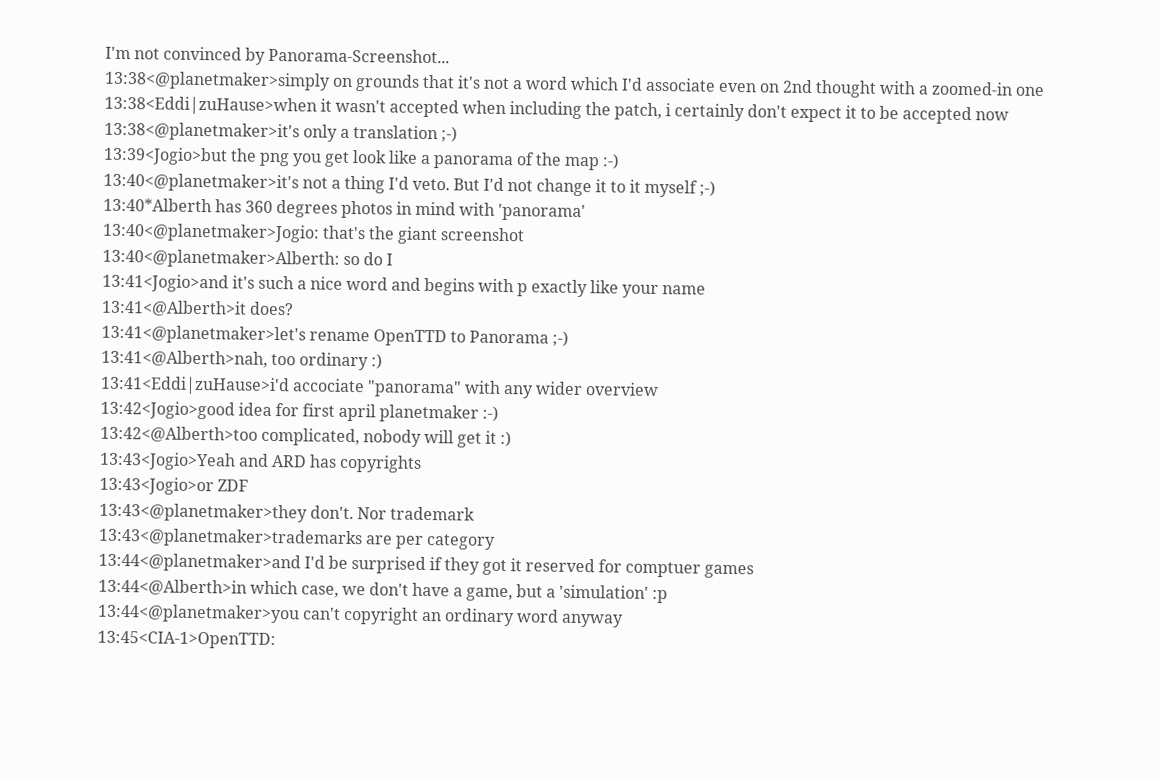I'm not convinced by Panorama-Screenshot...
13:38<@planetmaker>simply on grounds that it's not a word which I'd associate even on 2nd thought with a zoomed-in one
13:38<Eddi|zuHause>when it wasn't accepted when including the patch, i certainly don't expect it to be accepted now
13:38<@planetmaker>it's only a translation ;-)
13:39<Jogio>but the png you get look like a panorama of the map :-)
13:40<@planetmaker>it's not a thing I'd veto. But I'd not change it to it myself ;-)
13:40*Alberth has 360 degrees photos in mind with 'panorama'
13:40<@planetmaker>Jogio: that's the giant screenshot
13:40<@planetmaker>Alberth: so do I
13:41<Jogio>and it's such a nice word and begins with p exactly like your name
13:41<@Alberth>it does?
13:41<@planetmaker>let's rename OpenTTD to Panorama ;-)
13:41<@Alberth>nah, too ordinary :)
13:41<Eddi|zuHause>i'd accociate "panorama" with any wider overview
13:42<Jogio>good idea for first april planetmaker :-)
13:42<@Alberth>too complicated, nobody will get it :)
13:43<Jogio>Yeah and ARD has copyrights
13:43<Jogio>or ZDF
13:43<@planetmaker>they don't. Nor trademark
13:43<@planetmaker>trademarks are per category
13:44<@planetmaker>and I'd be surprised if they got it reserved for comptuer games
13:44<@Alberth>in which case, we don't have a game, but a 'simulation' :p
13:44<@planetmaker>you can't copyright an ordinary word anyway
13:45<CIA-1>OpenTTD: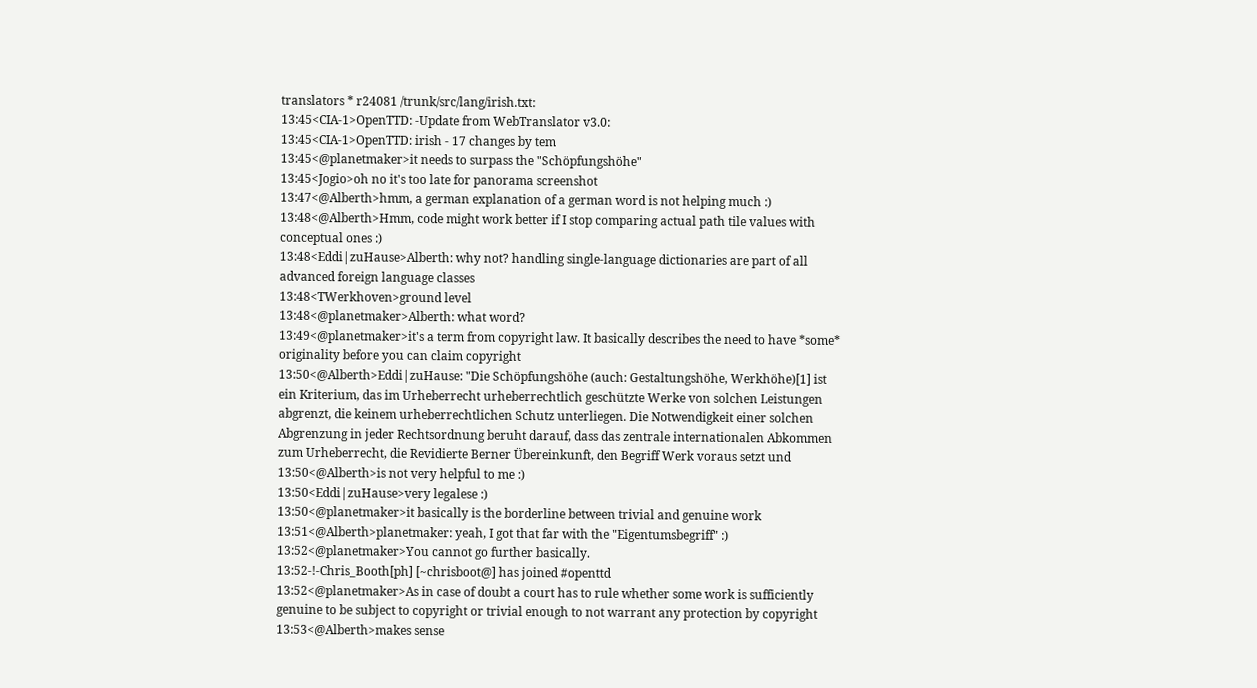translators * r24081 /trunk/src/lang/irish.txt:
13:45<CIA-1>OpenTTD: -Update from WebTranslator v3.0:
13:45<CIA-1>OpenTTD: irish - 17 changes by tem
13:45<@planetmaker>it needs to surpass the "Schöpfungshöhe"
13:45<Jogio>oh no it's too late for panorama screenshot
13:47<@Alberth>hmm, a german explanation of a german word is not helping much :)
13:48<@Alberth>Hmm, code might work better if I stop comparing actual path tile values with conceptual ones :)
13:48<Eddi|zuHause>Alberth: why not? handling single-language dictionaries are part of all advanced foreign language classes
13:48<TWerkhoven>ground level
13:48<@planetmaker>Alberth: what word?
13:49<@planetmaker>it's a term from copyright law. It basically describes the need to have *some* originality before you can claim copyright
13:50<@Alberth>Eddi|zuHause: "Die Schöpfungshöhe (auch: Gestaltungshöhe, Werkhöhe)[1] ist ein Kriterium, das im Urheberrecht urheberrechtlich geschützte Werke von solchen Leistungen abgrenzt, die keinem urheberrechtlichen Schutz unterliegen. Die Notwendigkeit einer solchen Abgrenzung in jeder Rechtsordnung beruht darauf, dass das zentrale internationalen Abkommen zum Urheberrecht, die Revidierte Berner Übereinkunft, den Begriff Werk voraus setzt und
13:50<@Alberth>is not very helpful to me :)
13:50<Eddi|zuHause>very legalese :)
13:50<@planetmaker>it basically is the borderline between trivial and genuine work
13:51<@Alberth>planetmaker: yeah, I got that far with the "Eigentumsbegriff" :)
13:52<@planetmaker>You cannot go further basically.
13:52-!-Chris_Booth[ph] [~chrisboot@] has joined #openttd
13:52<@planetmaker>As in case of doubt a court has to rule whether some work is sufficiently genuine to be subject to copyright or trivial enough to not warrant any protection by copyright
13:53<@Alberth>makes sense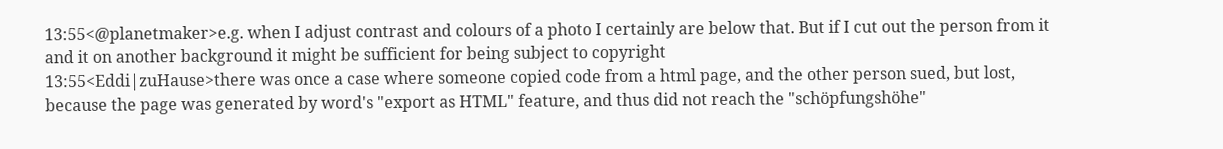13:55<@planetmaker>e.g. when I adjust contrast and colours of a photo I certainly are below that. But if I cut out the person from it and it on another background it might be sufficient for being subject to copyright
13:55<Eddi|zuHause>there was once a case where someone copied code from a html page, and the other person sued, but lost, because the page was generated by word's "export as HTML" feature, and thus did not reach the "schöpfungshöhe"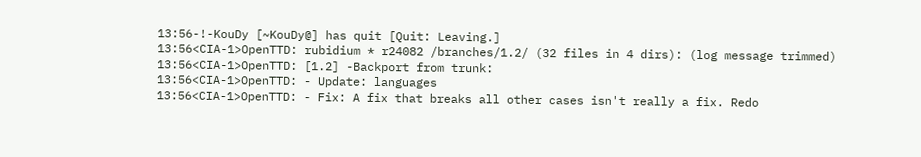13:56-!-KouDy [~KouDy@] has quit [Quit: Leaving.]
13:56<CIA-1>OpenTTD: rubidium * r24082 /branches/1.2/ (32 files in 4 dirs): (log message trimmed)
13:56<CIA-1>OpenTTD: [1.2] -Backport from trunk:
13:56<CIA-1>OpenTTD: - Update: languages
13:56<CIA-1>OpenTTD: - Fix: A fix that breaks all other cases isn't really a fix. Redo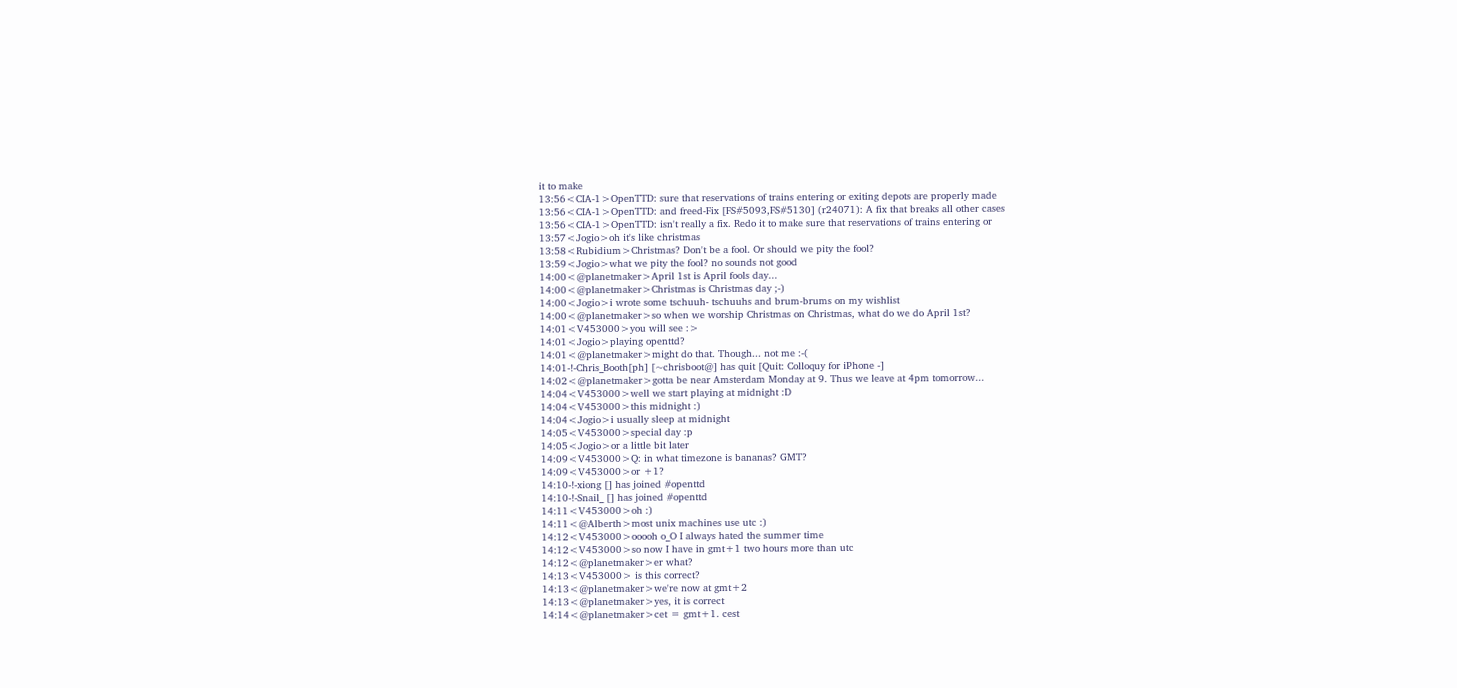it to make
13:56<CIA-1>OpenTTD: sure that reservations of trains entering or exiting depots are properly made
13:56<CIA-1>OpenTTD: and freed-Fix [FS#5093,FS#5130] (r24071): A fix that breaks all other cases
13:56<CIA-1>OpenTTD: isn't really a fix. Redo it to make sure that reservations of trains entering or
13:57<Jogio>oh it's like christmas
13:58<Rubidium>Christmas? Don't be a fool. Or should we pity the fool?
13:59<Jogio>what we pity the fool? no sounds not good
14:00<@planetmaker>April 1st is April fools day...
14:00<@planetmaker>Christmas is Christmas day ;-)
14:00<Jogio>i wrote some tschuuh- tschuuhs and brum-brums on my wishlist
14:00<@planetmaker>so when we worship Christmas on Christmas, what do we do April 1st?
14:01<V453000>you will see :>
14:01<Jogio>playing openttd?
14:01<@planetmaker>might do that. Though... not me :-(
14:01-!-Chris_Booth[ph] [~chrisboot@] has quit [Quit: Colloquy for iPhone -]
14:02<@planetmaker>gotta be near Amsterdam Monday at 9. Thus we leave at 4pm tomorrow...
14:04<V453000>well we start playing at midnight :D
14:04<V453000>this midnight :)
14:04<Jogio>i usually sleep at midnight
14:05<V453000>special day :p
14:05<Jogio>or a little bit later
14:09<V453000>Q: in what timezone is bananas? GMT?
14:09<V453000>or +1?
14:10-!-xiong [] has joined #openttd
14:10-!-Snail_ [] has joined #openttd
14:11<V453000>oh :)
14:11<@Alberth>most unix machines use utc :)
14:12<V453000>ooooh o_O I always hated the summer time
14:12<V453000>so now I have in gmt+1 two hours more than utc
14:12<@planetmaker>er what?
14:13<V453000> is this correct?
14:13<@planetmaker>we're now at gmt+2
14:13<@planetmaker>yes, it is correct
14:14<@planetmaker>cet = gmt+1. cest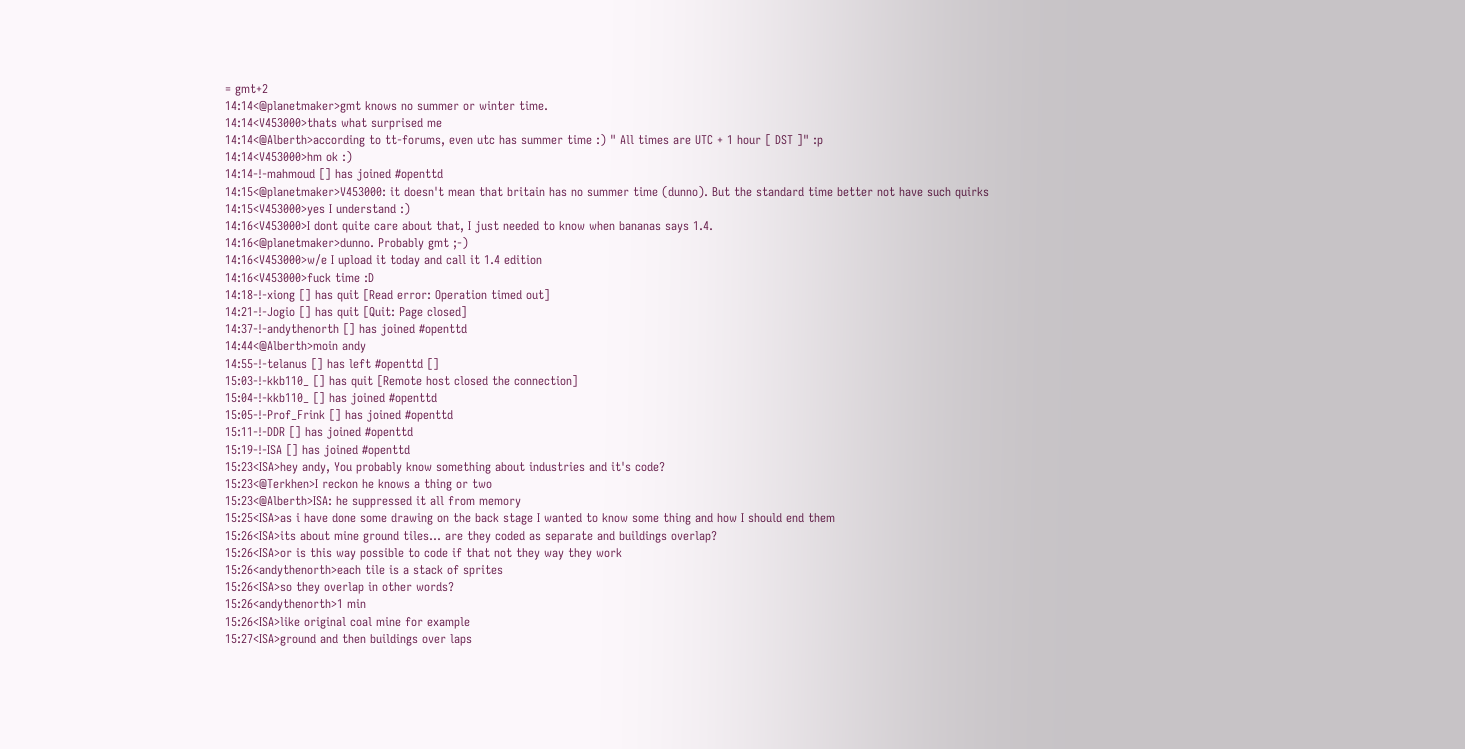= gmt+2
14:14<@planetmaker>gmt knows no summer or winter time.
14:14<V453000>thats what surprised me
14:14<@Alberth>according to tt-forums, even utc has summer time :) " All times are UTC + 1 hour [ DST ]" :p
14:14<V453000>hm ok :)
14:14-!-mahmoud [] has joined #openttd
14:15<@planetmaker>V453000: it doesn't mean that britain has no summer time (dunno). But the standard time better not have such quirks
14:15<V453000>yes I understand :)
14:16<V453000>I dont quite care about that, I just needed to know when bananas says 1.4.
14:16<@planetmaker>dunno. Probably gmt ;-)
14:16<V453000>w/e I upload it today and call it 1.4 edition
14:16<V453000>fuck time :D
14:18-!-xiong [] has quit [Read error: Operation timed out]
14:21-!-Jogio [] has quit [Quit: Page closed]
14:37-!-andythenorth [] has joined #openttd
14:44<@Alberth>moin andy
14:55-!-telanus [] has left #openttd []
15:03-!-kkb110_ [] has quit [Remote host closed the connection]
15:04-!-kkb110_ [] has joined #openttd
15:05-!-Prof_Frink [] has joined #openttd
15:11-!-DDR [] has joined #openttd
15:19-!-ISA [] has joined #openttd
15:23<ISA>hey andy, You probably know something about industries and it's code?
15:23<@Terkhen>I reckon he knows a thing or two
15:23<@Alberth>ISA: he suppressed it all from memory
15:25<ISA>as i have done some drawing on the back stage I wanted to know some thing and how I should end them
15:26<ISA>its about mine ground tiles... are they coded as separate and buildings overlap?
15:26<ISA>or is this way possible to code if that not they way they work
15:26<andythenorth>each tile is a stack of sprites
15:26<ISA>so they overlap in other words?
15:26<andythenorth>1 min
15:26<ISA>like original coal mine for example
15:27<ISA>ground and then buildings over laps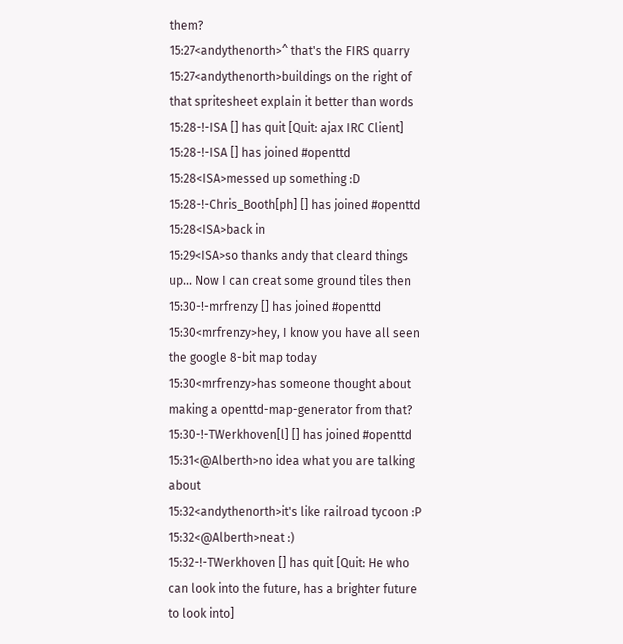them?
15:27<andythenorth>^ that's the FIRS quarry
15:27<andythenorth>buildings on the right of that spritesheet explain it better than words
15:28-!-ISA [] has quit [Quit: ajax IRC Client]
15:28-!-ISA [] has joined #openttd
15:28<ISA>messed up something :D
15:28-!-Chris_Booth[ph] [] has joined #openttd
15:28<ISA>back in
15:29<ISA>so thanks andy that cleard things up... Now I can creat some ground tiles then
15:30-!-mrfrenzy [] has joined #openttd
15:30<mrfrenzy>hey, I know you have all seen the google 8-bit map today
15:30<mrfrenzy>has someone thought about making a openttd-map-generator from that?
15:30-!-TWerkhoven[l] [] has joined #openttd
15:31<@Alberth>no idea what you are talking about
15:32<andythenorth>it's like railroad tycoon :P
15:32<@Alberth>neat :)
15:32-!-TWerkhoven [] has quit [Quit: He who can look into the future, has a brighter future to look into]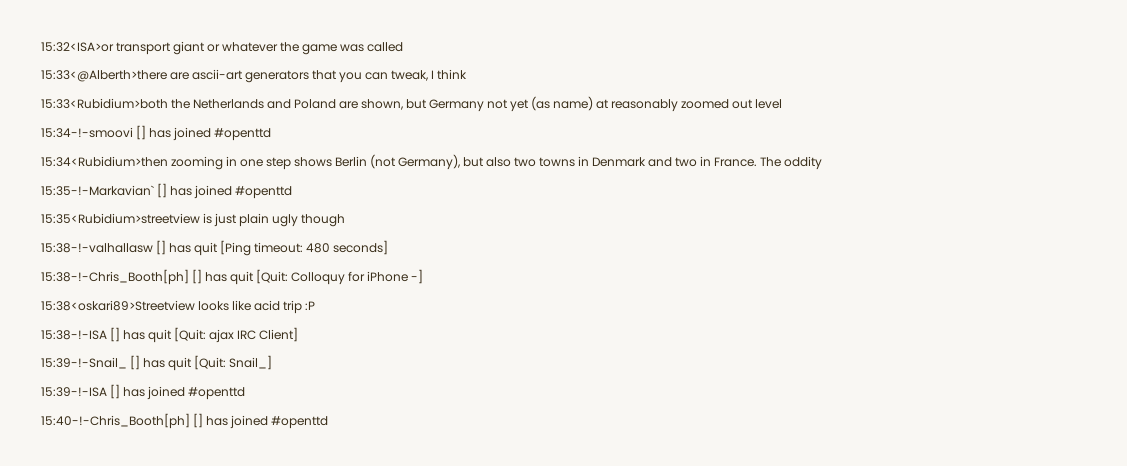15:32<ISA>or transport giant or whatever the game was called
15:33<@Alberth>there are ascii-art generators that you can tweak, I think
15:33<Rubidium>both the Netherlands and Poland are shown, but Germany not yet (as name) at reasonably zoomed out level
15:34-!-smoovi [] has joined #openttd
15:34<Rubidium>then zooming in one step shows Berlin (not Germany), but also two towns in Denmark and two in France. The oddity
15:35-!-Markavian` [] has joined #openttd
15:35<Rubidium>streetview is just plain ugly though
15:38-!-valhallasw [] has quit [Ping timeout: 480 seconds]
15:38-!-Chris_Booth[ph] [] has quit [Quit: Colloquy for iPhone -]
15:38<oskari89>Streetview looks like acid trip :P
15:38-!-ISA [] has quit [Quit: ajax IRC Client]
15:39-!-Snail_ [] has quit [Quit: Snail_]
15:39-!-ISA [] has joined #openttd
15:40-!-Chris_Booth[ph] [] has joined #openttd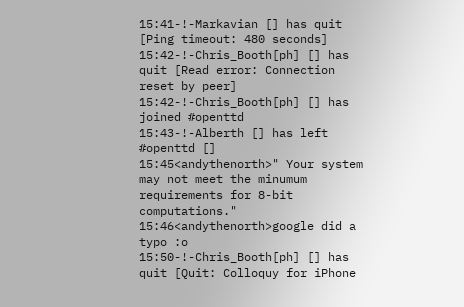15:41-!-Markavian [] has quit [Ping timeout: 480 seconds]
15:42-!-Chris_Booth[ph] [] has quit [Read error: Connection reset by peer]
15:42-!-Chris_Booth[ph] [] has joined #openttd
15:43-!-Alberth [] has left #openttd []
15:45<andythenorth>" Your system may not meet the minumum requirements for 8-bit computations."
15:46<andythenorth>google did a typo :o
15:50-!-Chris_Booth[ph] [] has quit [Quit: Colloquy for iPhone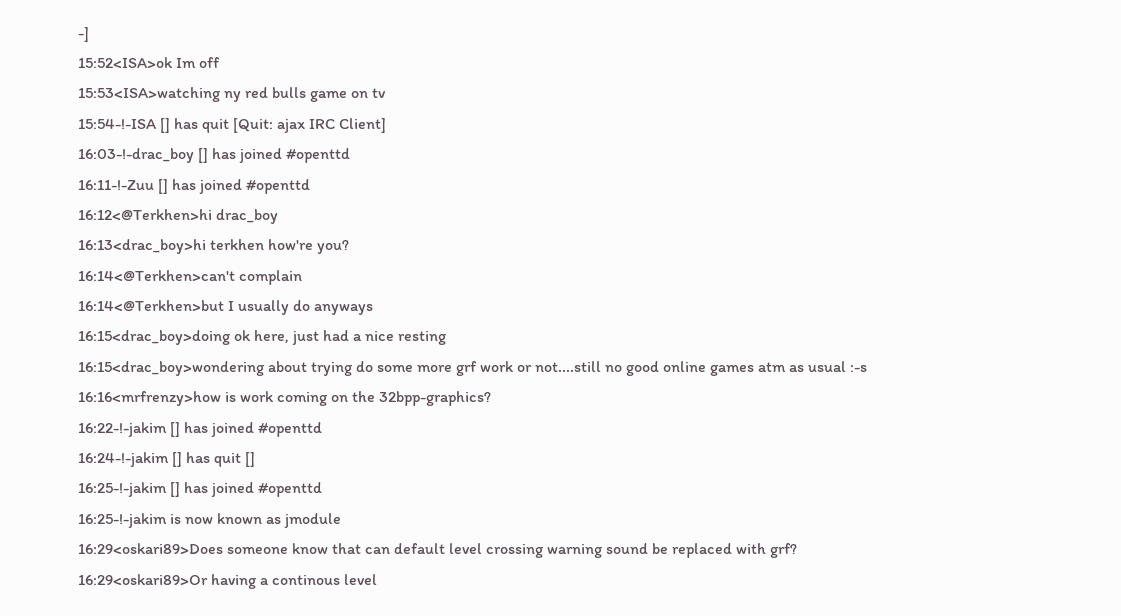-]
15:52<ISA>ok Im off
15:53<ISA>watching ny red bulls game on tv
15:54-!-ISA [] has quit [Quit: ajax IRC Client]
16:03-!-drac_boy [] has joined #openttd
16:11-!-Zuu [] has joined #openttd
16:12<@Terkhen>hi drac_boy
16:13<drac_boy>hi terkhen how're you?
16:14<@Terkhen>can't complain
16:14<@Terkhen>but I usually do anyways
16:15<drac_boy>doing ok here, just had a nice resting
16:15<drac_boy>wondering about trying do some more grf work or not....still no good online games atm as usual :-s
16:16<mrfrenzy>how is work coming on the 32bpp-graphics?
16:22-!-jakim [] has joined #openttd
16:24-!-jakim [] has quit []
16:25-!-jakim [] has joined #openttd
16:25-!-jakim is now known as jmodule
16:29<oskari89>Does someone know that can default level crossing warning sound be replaced with grf?
16:29<oskari89>Or having a continous level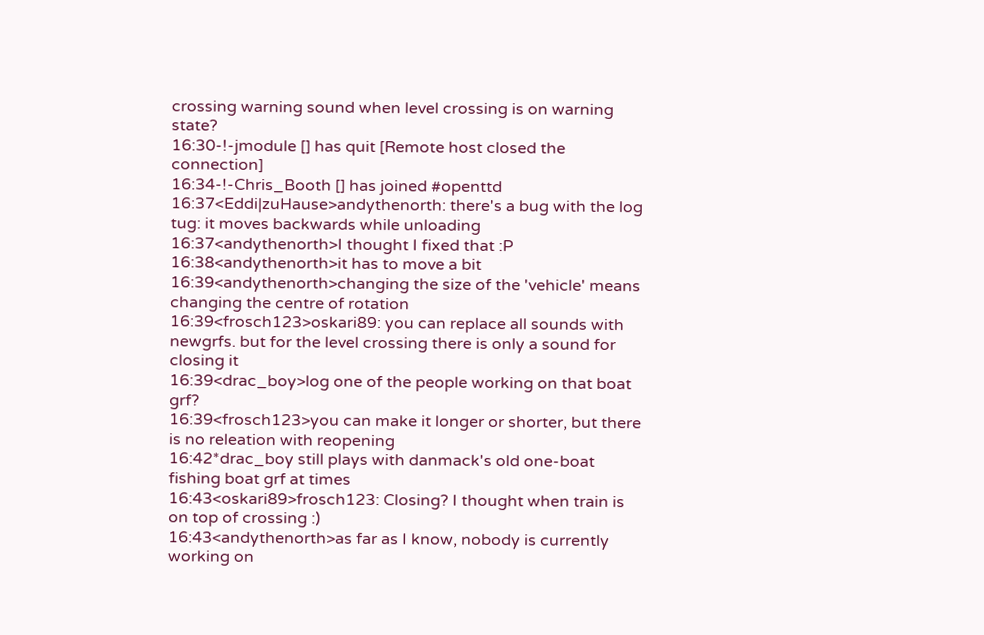crossing warning sound when level crossing is on warning state?
16:30-!-jmodule [] has quit [Remote host closed the connection]
16:34-!-Chris_Booth [] has joined #openttd
16:37<Eddi|zuHause>andythenorth: there's a bug with the log tug: it moves backwards while unloading
16:37<andythenorth>I thought I fixed that :P
16:38<andythenorth>it has to move a bit
16:39<andythenorth>changing the size of the 'vehicle' means changing the centre of rotation
16:39<frosch123>oskari89: you can replace all sounds with newgrfs. but for the level crossing there is only a sound for closing it
16:39<drac_boy>log one of the people working on that boat grf?
16:39<frosch123>you can make it longer or shorter, but there is no releation with reopening
16:42*drac_boy still plays with danmack's old one-boat fishing boat grf at times
16:43<oskari89>frosch123: Closing? I thought when train is on top of crossing :)
16:43<andythenorth>as far as I know, nobody is currently working on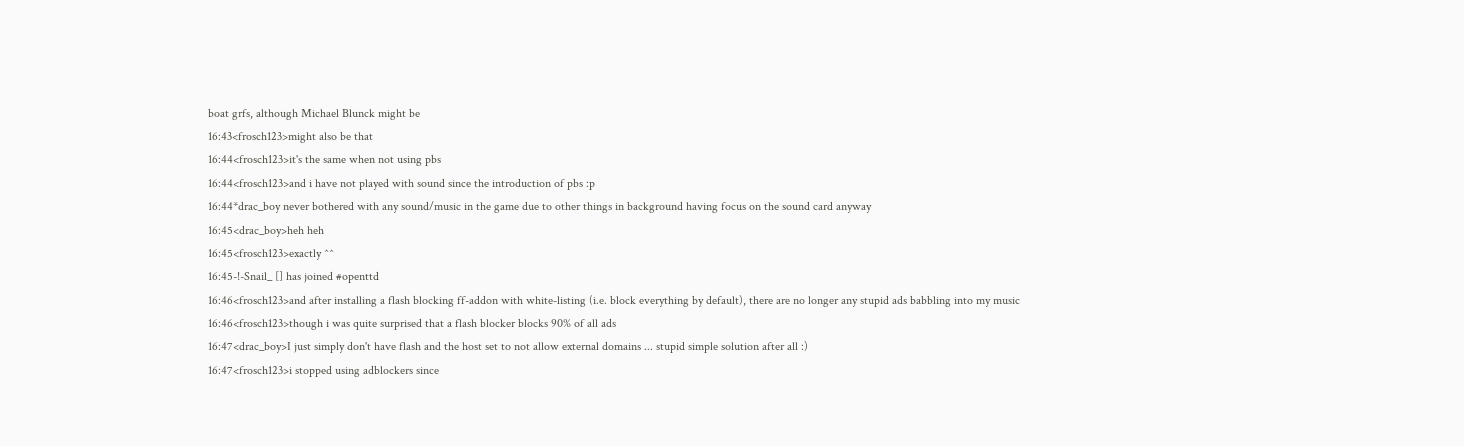boat grfs, although Michael Blunck might be
16:43<frosch123>might also be that
16:44<frosch123>it's the same when not using pbs
16:44<frosch123>and i have not played with sound since the introduction of pbs :p
16:44*drac_boy never bothered with any sound/music in the game due to other things in background having focus on the sound card anyway
16:45<drac_boy>heh heh
16:45<frosch123>exactly ^^
16:45-!-Snail_ [] has joined #openttd
16:46<frosch123>and after installing a flash blocking ff-addon with white-listing (i.e. block everything by default), there are no longer any stupid ads babbling into my music
16:46<frosch123>though i was quite surprised that a flash blocker blocks 90% of all ads
16:47<drac_boy>I just simply don't have flash and the host set to not allow external domains ... stupid simple solution after all :)
16:47<frosch123>i stopped using adblockers since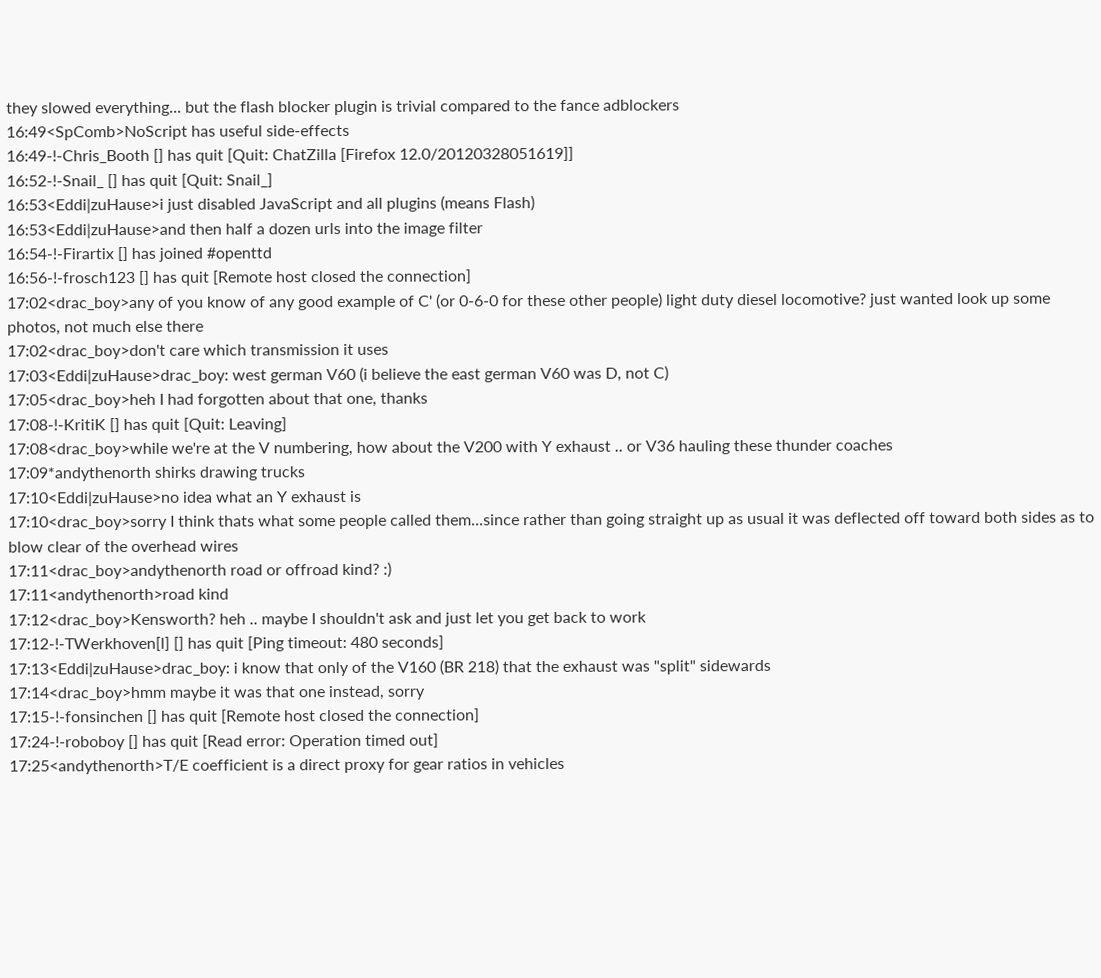they slowed everything... but the flash blocker plugin is trivial compared to the fance adblockers
16:49<SpComb>NoScript has useful side-effects
16:49-!-Chris_Booth [] has quit [Quit: ChatZilla [Firefox 12.0/20120328051619]]
16:52-!-Snail_ [] has quit [Quit: Snail_]
16:53<Eddi|zuHause>i just disabled JavaScript and all plugins (means Flash)
16:53<Eddi|zuHause>and then half a dozen urls into the image filter
16:54-!-Firartix [] has joined #openttd
16:56-!-frosch123 [] has quit [Remote host closed the connection]
17:02<drac_boy>any of you know of any good example of C' (or 0-6-0 for these other people) light duty diesel locomotive? just wanted look up some photos, not much else there
17:02<drac_boy>don't care which transmission it uses
17:03<Eddi|zuHause>drac_boy: west german V60 (i believe the east german V60 was D, not C)
17:05<drac_boy>heh I had forgotten about that one, thanks
17:08-!-KritiK [] has quit [Quit: Leaving]
17:08<drac_boy>while we're at the V numbering, how about the V200 with Y exhaust .. or V36 hauling these thunder coaches
17:09*andythenorth shirks drawing trucks
17:10<Eddi|zuHause>no idea what an Y exhaust is
17:10<drac_boy>sorry I think thats what some people called them...since rather than going straight up as usual it was deflected off toward both sides as to blow clear of the overhead wires
17:11<drac_boy>andythenorth road or offroad kind? :)
17:11<andythenorth>road kind
17:12<drac_boy>Kensworth? heh .. maybe I shouldn't ask and just let you get back to work
17:12-!-TWerkhoven[l] [] has quit [Ping timeout: 480 seconds]
17:13<Eddi|zuHause>drac_boy: i know that only of the V160 (BR 218) that the exhaust was "split" sidewards
17:14<drac_boy>hmm maybe it was that one instead, sorry
17:15-!-fonsinchen [] has quit [Remote host closed the connection]
17:24-!-roboboy [] has quit [Read error: Operation timed out]
17:25<andythenorth>T/E coefficient is a direct proxy for gear ratios in vehicles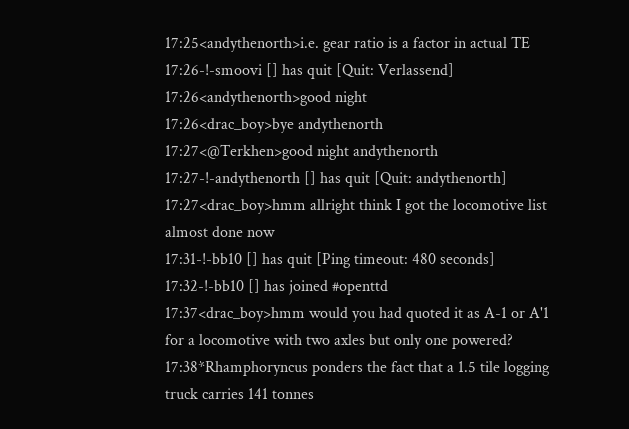17:25<andythenorth>i.e. gear ratio is a factor in actual TE
17:26-!-smoovi [] has quit [Quit: Verlassend]
17:26<andythenorth>good night
17:26<drac_boy>bye andythenorth
17:27<@Terkhen>good night andythenorth
17:27-!-andythenorth [] has quit [Quit: andythenorth]
17:27<drac_boy>hmm allright think I got the locomotive list almost done now
17:31-!-bb10 [] has quit [Ping timeout: 480 seconds]
17:32-!-bb10 [] has joined #openttd
17:37<drac_boy>hmm would you had quoted it as A-1 or A'1 for a locomotive with two axles but only one powered?
17:38*Rhamphoryncus ponders the fact that a 1.5 tile logging truck carries 141 tonnes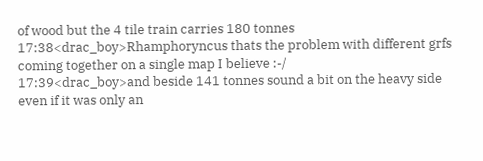of wood but the 4 tile train carries 180 tonnes
17:38<drac_boy>Rhamphoryncus thats the problem with different grfs coming together on a single map I believe :-/
17:39<drac_boy>and beside 141 tonnes sound a bit on the heavy side even if it was only an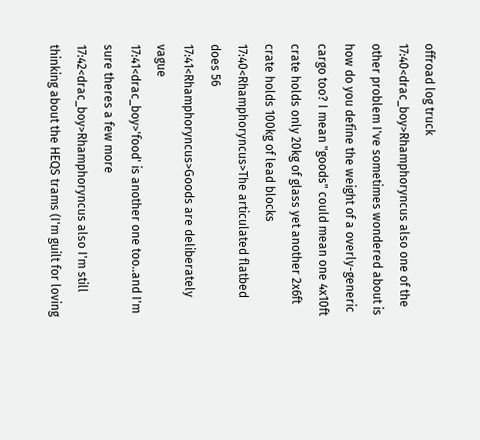offroad log truck
17:40<drac_boy>Rhamphoryncus also one of the other problem I've sometimes wondered about is how do you define the weight of a overly-generic cargo too? I mean "goods" could mean one 4x10ft crate holds only 20kg of glass yet another 2x6ft crate holds 100kg of lead blocks
17:40<Rhamphoryncus>The articulated flatbed does 56
17:41<Rhamphoryncus>Goods are deliberately vague
17:41<drac_boy>'food' is another one too..and I'm sure theres a few more
17:42<drac_boy>Rhamphoryncus also I'm still thinking about the HEQS trams (I'm guilt for loving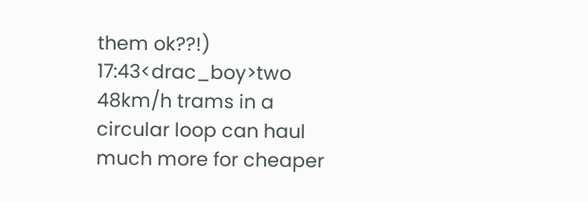them ok??!)
17:43<drac_boy>two 48km/h trams in a circular loop can haul much more for cheaper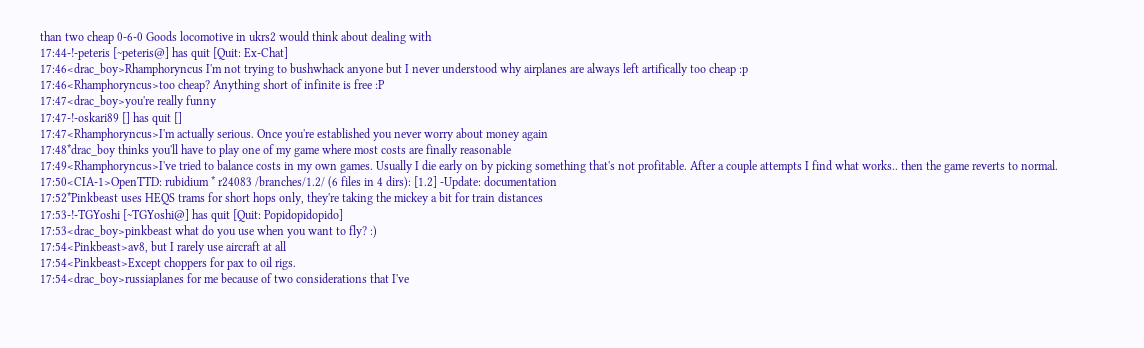than two cheap 0-6-0 Goods locomotive in ukrs2 would think about dealing with
17:44-!-peteris [~peteris@] has quit [Quit: Ex-Chat]
17:46<drac_boy>Rhamphoryncus I'm not trying to bushwhack anyone but I never understood why airplanes are always left artifically too cheap :p
17:46<Rhamphoryncus>too cheap? Anything short of infinite is free :P
17:47<drac_boy>you're really funny
17:47-!-oskari89 [] has quit []
17:47<Rhamphoryncus>I'm actually serious. Once you're established you never worry about money again
17:48*drac_boy thinks you'll have to play one of my game where most costs are finally reasonable
17:49<Rhamphoryncus>I've tried to balance costs in my own games. Usually I die early on by picking something that's not profitable. After a couple attempts I find what works.. then the game reverts to normal.
17:50<CIA-1>OpenTTD: rubidium * r24083 /branches/1.2/ (6 files in 4 dirs): [1.2] -Update: documentation
17:52*Pinkbeast uses HEQS trams for short hops only, they're taking the mickey a bit for train distances
17:53-!-TGYoshi [~TGYoshi@] has quit [Quit: Popidopidopido]
17:53<drac_boy>pinkbeast what do you use when you want to fly? :)
17:54<Pinkbeast>av8, but I rarely use aircraft at all
17:54<Pinkbeast>Except choppers for pax to oil rigs.
17:54<drac_boy>russiaplanes for me because of two considerations that I've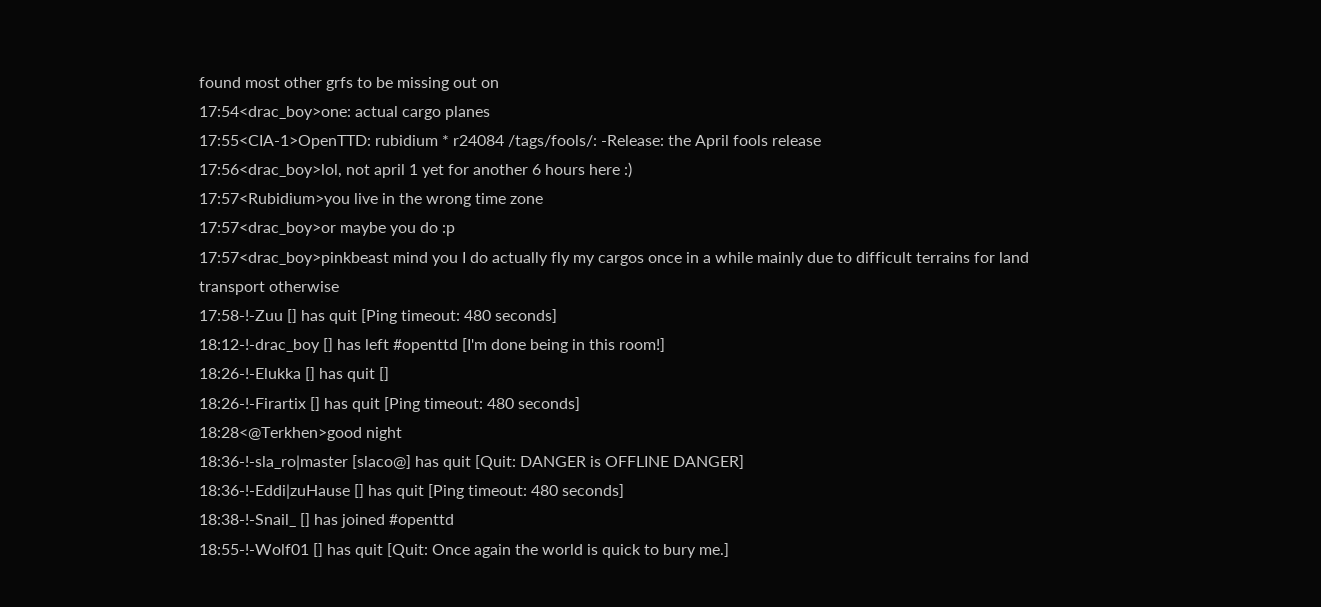found most other grfs to be missing out on
17:54<drac_boy>one: actual cargo planes
17:55<CIA-1>OpenTTD: rubidium * r24084 /tags/fools/: -Release: the April fools release
17:56<drac_boy>lol, not april 1 yet for another 6 hours here :)
17:57<Rubidium>you live in the wrong time zone
17:57<drac_boy>or maybe you do :p
17:57<drac_boy>pinkbeast mind you I do actually fly my cargos once in a while mainly due to difficult terrains for land transport otherwise
17:58-!-Zuu [] has quit [Ping timeout: 480 seconds]
18:12-!-drac_boy [] has left #openttd [I'm done being in this room!]
18:26-!-Elukka [] has quit []
18:26-!-Firartix [] has quit [Ping timeout: 480 seconds]
18:28<@Terkhen>good night
18:36-!-sla_ro|master [slaco@] has quit [Quit: DANGER is OFFLINE DANGER]
18:36-!-Eddi|zuHause [] has quit [Ping timeout: 480 seconds]
18:38-!-Snail_ [] has joined #openttd
18:55-!-Wolf01 [] has quit [Quit: Once again the world is quick to bury me.]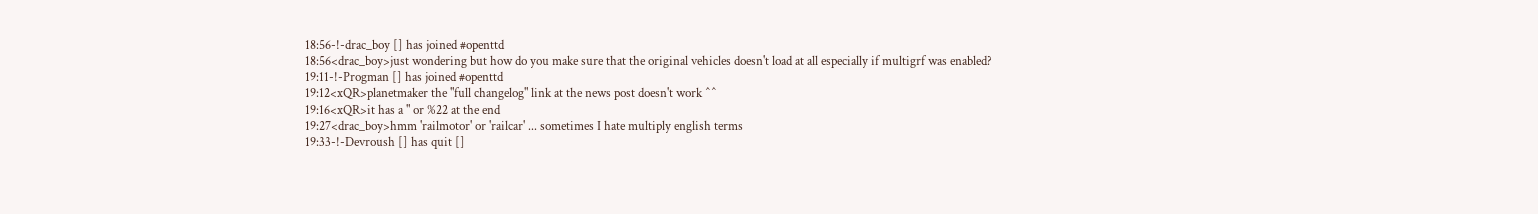18:56-!-drac_boy [] has joined #openttd
18:56<drac_boy>just wondering but how do you make sure that the original vehicles doesn't load at all especially if multigrf was enabled?
19:11-!-Progman [] has joined #openttd
19:12<xQR>planetmaker the "full changelog" link at the news post doesn't work ^^
19:16<xQR>it has a " or %22 at the end
19:27<drac_boy>hmm 'railmotor' or 'railcar' ... sometimes I hate multiply english terms
19:33-!-Devroush [] has quit []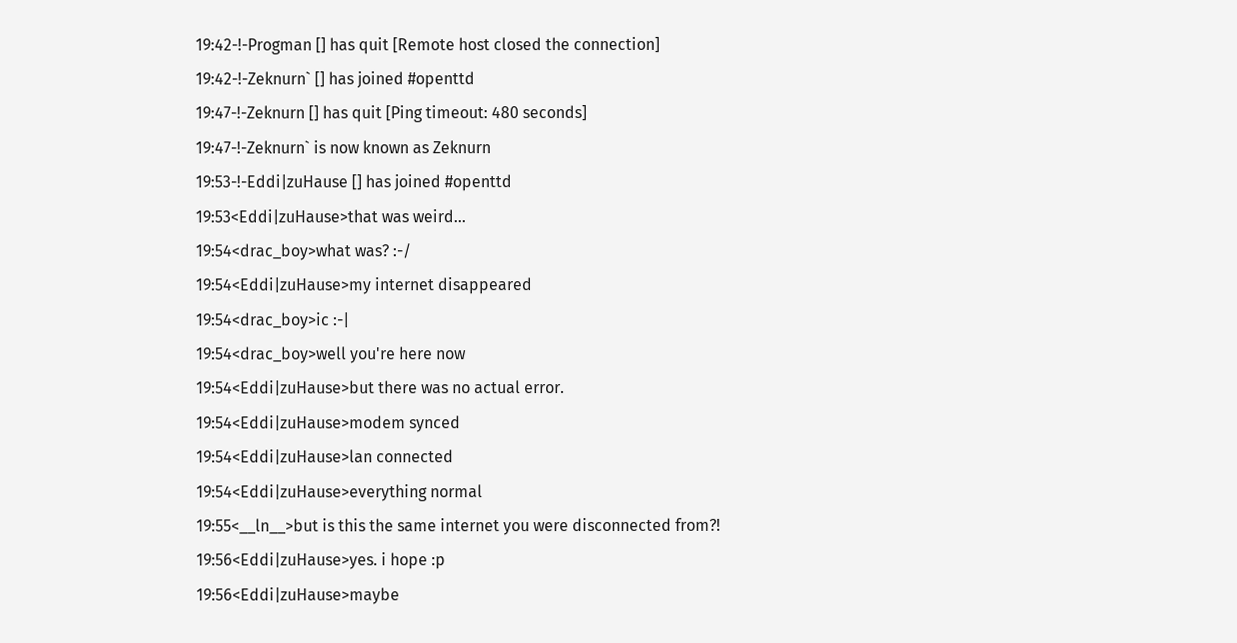19:42-!-Progman [] has quit [Remote host closed the connection]
19:42-!-Zeknurn` [] has joined #openttd
19:47-!-Zeknurn [] has quit [Ping timeout: 480 seconds]
19:47-!-Zeknurn` is now known as Zeknurn
19:53-!-Eddi|zuHause [] has joined #openttd
19:53<Eddi|zuHause>that was weird...
19:54<drac_boy>what was? :-/
19:54<Eddi|zuHause>my internet disappeared
19:54<drac_boy>ic :-|
19:54<drac_boy>well you're here now
19:54<Eddi|zuHause>but there was no actual error.
19:54<Eddi|zuHause>modem synced
19:54<Eddi|zuHause>lan connected
19:54<Eddi|zuHause>everything normal
19:55<__ln__>but is this the same internet you were disconnected from?!
19:56<Eddi|zuHause>yes. i hope :p
19:56<Eddi|zuHause>maybe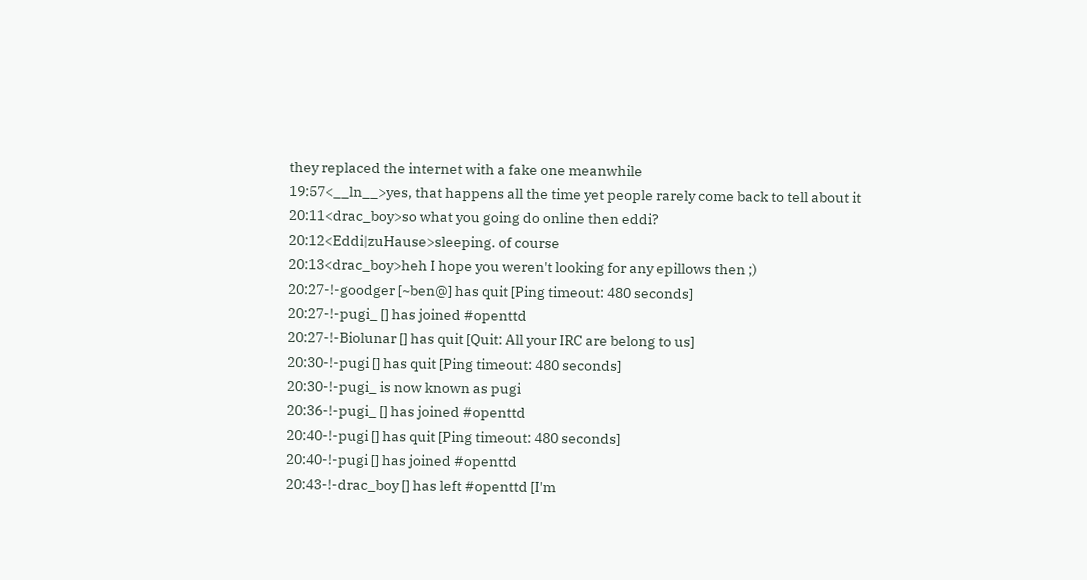they replaced the internet with a fake one meanwhile
19:57<__ln__>yes, that happens all the time yet people rarely come back to tell about it
20:11<drac_boy>so what you going do online then eddi?
20:12<Eddi|zuHause>sleeping. of course
20:13<drac_boy>heh I hope you weren't looking for any epillows then ;)
20:27-!-goodger [~ben@] has quit [Ping timeout: 480 seconds]
20:27-!-pugi_ [] has joined #openttd
20:27-!-Biolunar [] has quit [Quit: All your IRC are belong to us]
20:30-!-pugi [] has quit [Ping timeout: 480 seconds]
20:30-!-pugi_ is now known as pugi
20:36-!-pugi_ [] has joined #openttd
20:40-!-pugi [] has quit [Ping timeout: 480 seconds]
20:40-!-pugi [] has joined #openttd
20:43-!-drac_boy [] has left #openttd [I'm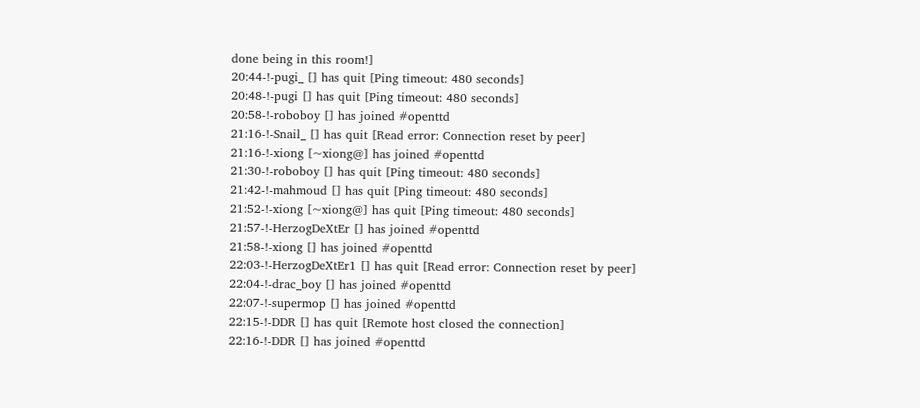done being in this room!]
20:44-!-pugi_ [] has quit [Ping timeout: 480 seconds]
20:48-!-pugi [] has quit [Ping timeout: 480 seconds]
20:58-!-roboboy [] has joined #openttd
21:16-!-Snail_ [] has quit [Read error: Connection reset by peer]
21:16-!-xiong [~xiong@] has joined #openttd
21:30-!-roboboy [] has quit [Ping timeout: 480 seconds]
21:42-!-mahmoud [] has quit [Ping timeout: 480 seconds]
21:52-!-xiong [~xiong@] has quit [Ping timeout: 480 seconds]
21:57-!-HerzogDeXtEr [] has joined #openttd
21:58-!-xiong [] has joined #openttd
22:03-!-HerzogDeXtEr1 [] has quit [Read error: Connection reset by peer]
22:04-!-drac_boy [] has joined #openttd
22:07-!-supermop [] has joined #openttd
22:15-!-DDR [] has quit [Remote host closed the connection]
22:16-!-DDR [] has joined #openttd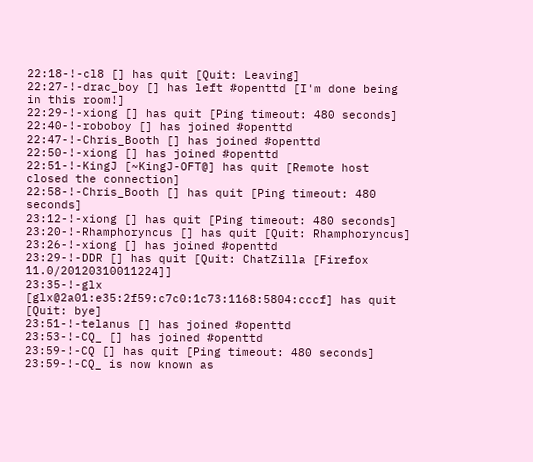22:18-!-cl8 [] has quit [Quit: Leaving]
22:27-!-drac_boy [] has left #openttd [I'm done being in this room!]
22:29-!-xiong [] has quit [Ping timeout: 480 seconds]
22:40-!-roboboy [] has joined #openttd
22:47-!-Chris_Booth [] has joined #openttd
22:50-!-xiong [] has joined #openttd
22:51-!-KingJ [~KingJ-OFT@] has quit [Remote host closed the connection]
22:58-!-Chris_Booth [] has quit [Ping timeout: 480 seconds]
23:12-!-xiong [] has quit [Ping timeout: 480 seconds]
23:20-!-Rhamphoryncus [] has quit [Quit: Rhamphoryncus]
23:26-!-xiong [] has joined #openttd
23:29-!-DDR [] has quit [Quit: ChatZilla [Firefox 11.0/20120310011224]]
23:35-!-glx [glx@2a01:e35:2f59:c7c0:1c73:1168:5804:cccf] has quit [Quit: bye]
23:51-!-telanus [] has joined #openttd
23:53-!-CQ_ [] has joined #openttd
23:59-!-CQ [] has quit [Ping timeout: 480 seconds]
23:59-!-CQ_ is now known as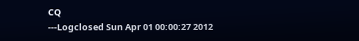CQ
---Logclosed Sun Apr 01 00:00:27 2012